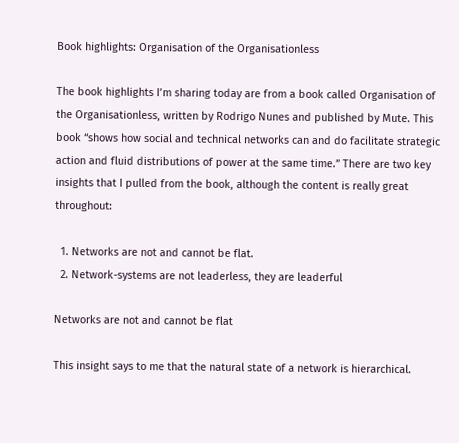Book highlights: Organisation of the Organisationless

The book highlights I’m sharing today are from a book called Organisation of the Organisationless, written by Rodrigo Nunes and published by Mute. This book “shows how social and technical networks can and do facilitate strategic action and fluid distributions of power at the same time.” There are two key insights that I pulled from the book, although the content is really great throughout:

  1. Networks are not and cannot be flat.
  2. Network-systems are not leaderless, they are leaderful

Networks are not and cannot be flat

This insight says to me that the natural state of a network is hierarchical.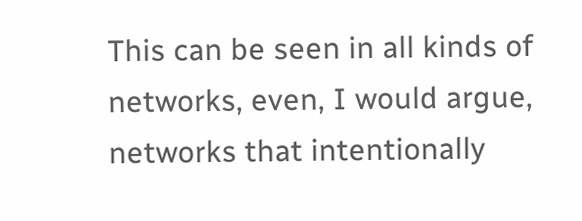This can be seen in all kinds of networks, even, I would argue, networks that intentionally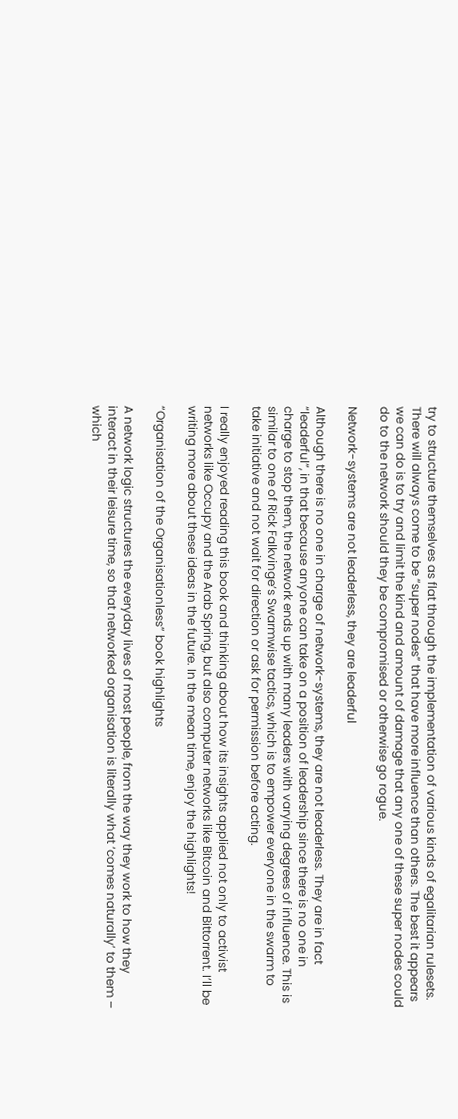try to structure themselves as flat through the implementation of various kinds of egalitarian rulesets. There will always come to be “super nodes” that have more influence than others. The best it appears we can do is to try and limit the kind and amount of damage that any one of these super nodes could do to the network should they be compromised or otherwise go rogue.

Network-systems are not leaderless, they are leaderful

Although there is no one in charge of network-systems, they are not leaderless. They are in fact “leaderful”, in that because anyone can take on a position of leadership since there is no one in charge to stop them, the network ends up with many leaders with varying degrees of influence. This is similar to one of Rick Falkvinge’s Swarmwise tactics, which is to empower everyone in the swarm to take initiative and not wait for direction or ask for permission before acting.

I really enjoyed reading this book and thinking about how its insights applied not only to activist networks like Occupy and the Arab Spring, but also computer networks like Bitcoin and Bittorrent. I’ll be writing more about these ideas in the future. In the mean time, enjoy the highlights!

“Organisation of the Organisationless” book highlights

A network logic structures the everyday lives of most people, from the way they work to how they interact in their leisure time, so that networked organisation is literally what ‘comes naturally’ to them – which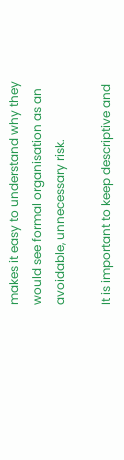makes it easy to understand why they would see formal organisation as an avoidable, unnecessary risk.

It is important to keep descriptive and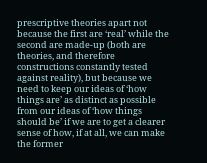prescriptive theories apart not because the first are ‘real’ while the second are made-up (both are theories, and therefore constructions constantly tested against reality), but because we need to keep our ideas of ‘how things are’ as distinct as possible from our ideas of ‘how things should be’ if we are to get a clearer sense of how, if at all, we can make the former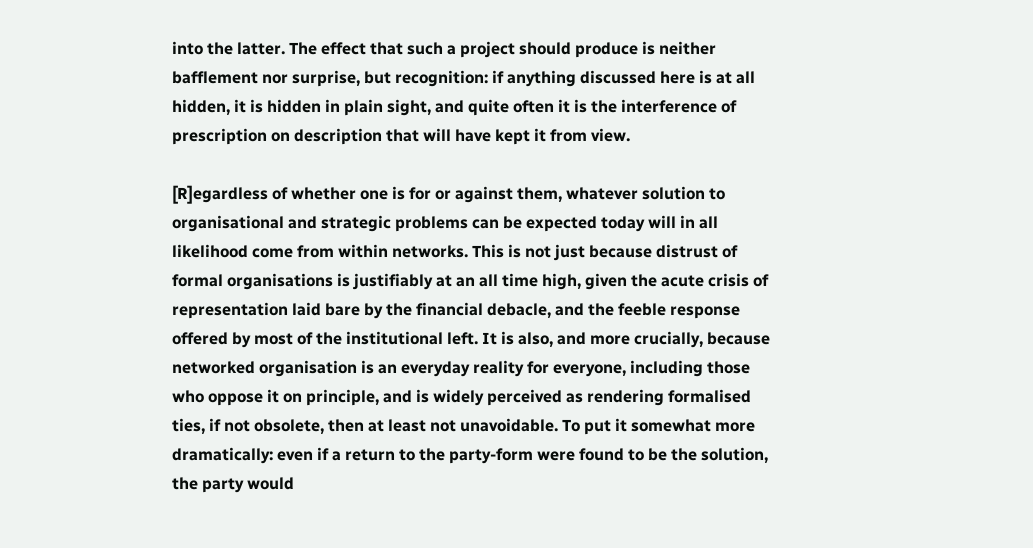into the latter. The effect that such a project should produce is neither bafflement nor surprise, but recognition: if anything discussed here is at all hidden, it is hidden in plain sight, and quite often it is the interference of prescription on description that will have kept it from view.

[R]egardless of whether one is for or against them, whatever solution to organisational and strategic problems can be expected today will in all likelihood come from within networks. This is not just because distrust of formal organisations is justifiably at an all time high, given the acute crisis of representation laid bare by the financial debacle, and the feeble response offered by most of the institutional left. It is also, and more crucially, because networked organisation is an everyday reality for everyone, including those who oppose it on principle, and is widely perceived as rendering formalised ties, if not obsolete, then at least not unavoidable. To put it somewhat more dramatically: even if a return to the party-form were found to be the solution, the party would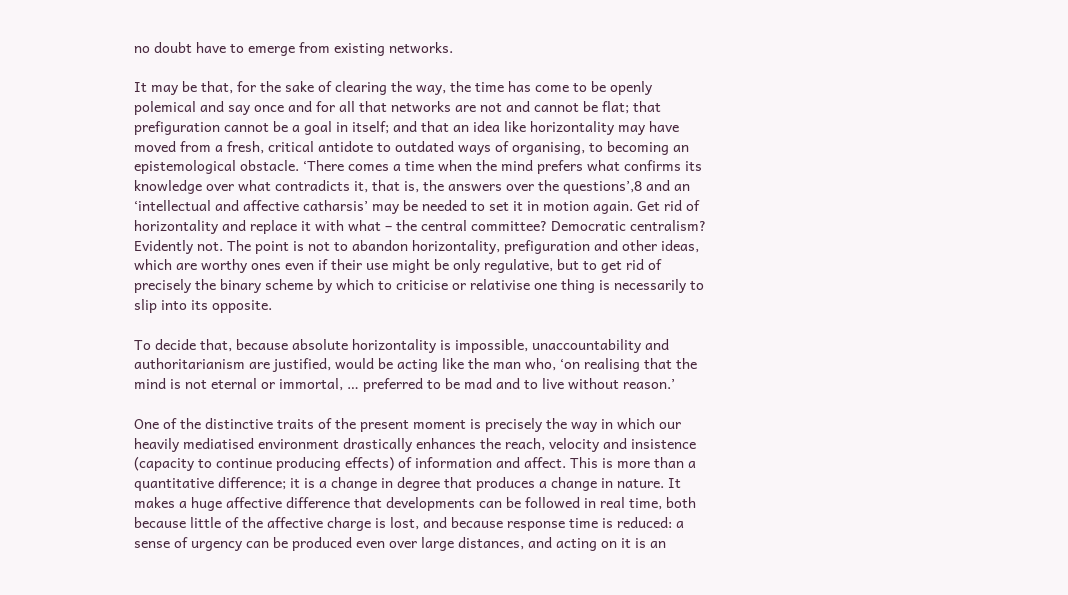no doubt have to emerge from existing networks.

It may be that, for the sake of clearing the way, the time has come to be openly polemical and say once and for all that networks are not and cannot be flat; that prefiguration cannot be a goal in itself; and that an idea like horizontality may have moved from a fresh, critical antidote to outdated ways of organising, to becoming an epistemological obstacle. ‘There comes a time when the mind prefers what confirms its knowledge over what contradicts it, that is, the answers over the questions’,8 and an ‘intellectual and affective catharsis’ may be needed to set it in motion again. Get rid of horizontality and replace it with what – the central committee? Democratic centralism? Evidently not. The point is not to abandon horizontality, prefiguration and other ideas, which are worthy ones even if their use might be only regulative, but to get rid of precisely the binary scheme by which to criticise or relativise one thing is necessarily to slip into its opposite.

To decide that, because absolute horizontality is impossible, unaccountability and authoritarianism are justified, would be acting like the man who, ‘on realising that the mind is not eternal or immortal, … preferred to be mad and to live without reason.’

One of the distinctive traits of the present moment is precisely the way in which our heavily mediatised environment drastically enhances the reach, velocity and insistence (capacity to continue producing effects) of information and affect. This is more than a quantitative difference; it is a change in degree that produces a change in nature. It makes a huge affective difference that developments can be followed in real time, both because little of the affective charge is lost, and because response time is reduced: a sense of urgency can be produced even over large distances, and acting on it is an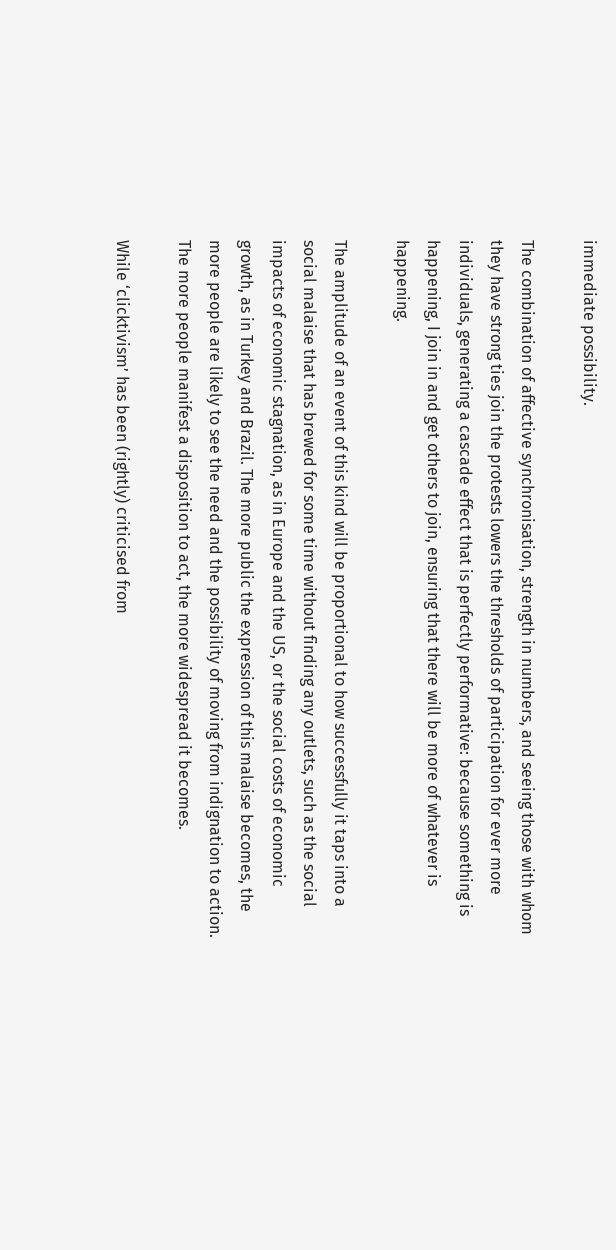immediate possibility.

The combination of affective synchronisation, strength in numbers, and seeing those with whom they have strong ties join the protests lowers the thresholds of participation for ever more individuals, generating a cascade effect that is perfectly performative: because something is happening, I join in and get others to join, ensuring that there will be more of whatever is happening.

The amplitude of an event of this kind will be proportional to how successfully it taps into a social malaise that has brewed for some time without finding any outlets, such as the social impacts of economic stagnation, as in Europe and the US, or the social costs of economic growth, as in Turkey and Brazil. The more public the expression of this malaise becomes, the more people are likely to see the need and the possibility of moving from indignation to action. The more people manifest a disposition to act, the more widespread it becomes.

While ‘clicktivism’ has been (rightly) criticised from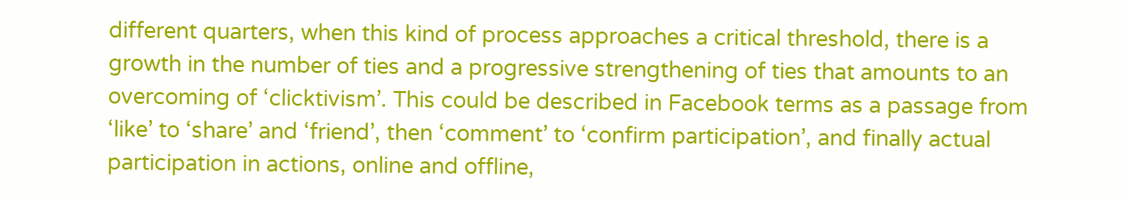different quarters, when this kind of process approaches a critical threshold, there is a growth in the number of ties and a progressive strengthening of ties that amounts to an overcoming of ‘clicktivism’. This could be described in Facebook terms as a passage from ‘like’ to ‘share’ and ‘friend’, then ‘comment’ to ‘confirm participation’, and finally actual participation in actions, online and offline,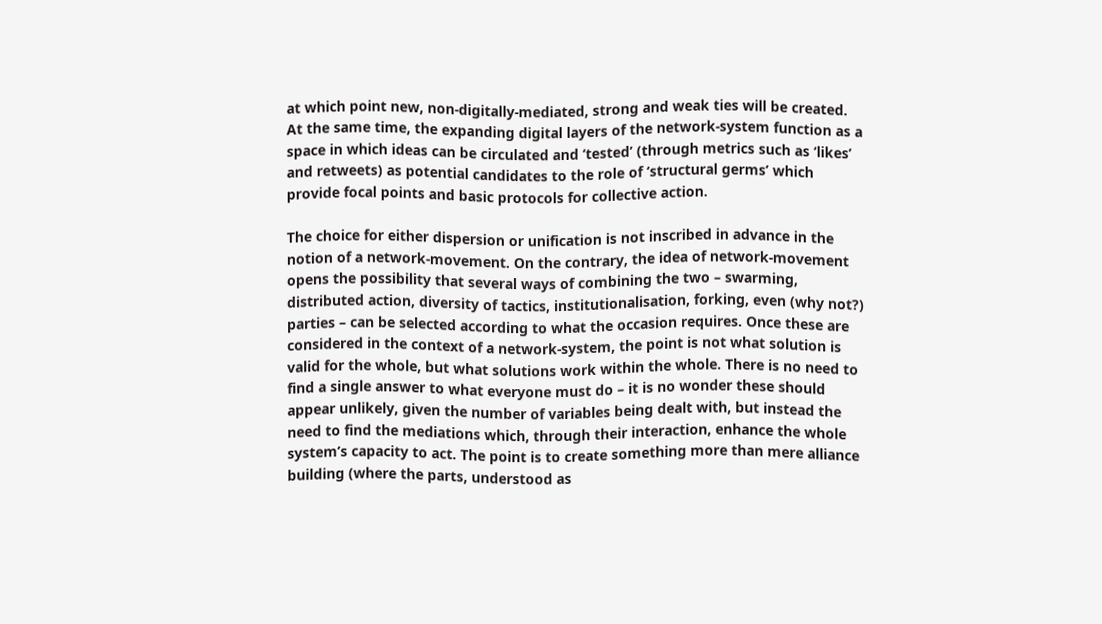at which point new, non-digitally-mediated, strong and weak ties will be created. At the same time, the expanding digital layers of the network-system function as a space in which ideas can be circulated and ‘tested’ (through metrics such as ‘likes’ and retweets) as potential candidates to the role of ‘structural germs’ which provide focal points and basic protocols for collective action.

The choice for either dispersion or unification is not inscribed in advance in the notion of a network-movement. On the contrary, the idea of network-movement opens the possibility that several ways of combining the two – swarming, distributed action, diversity of tactics, institutionalisation, forking, even (why not?) parties – can be selected according to what the occasion requires. Once these are considered in the context of a network-system, the point is not what solution is valid for the whole, but what solutions work within the whole. There is no need to find a single answer to what everyone must do – it is no wonder these should appear unlikely, given the number of variables being dealt with, but instead the need to find the mediations which, through their interaction, enhance the whole system’s capacity to act. The point is to create something more than mere alliance building (where the parts, understood as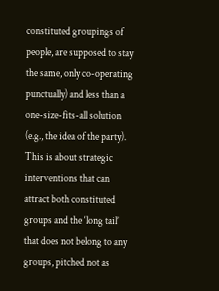constituted groupings of people, are supposed to stay the same, only co-operating punctually) and less than a one-size-fits-all solution (e.g., the idea of the party). This is about strategic interventions that can attract both constituted groups and the ‘long tail’ that does not belong to any groups, pitched not as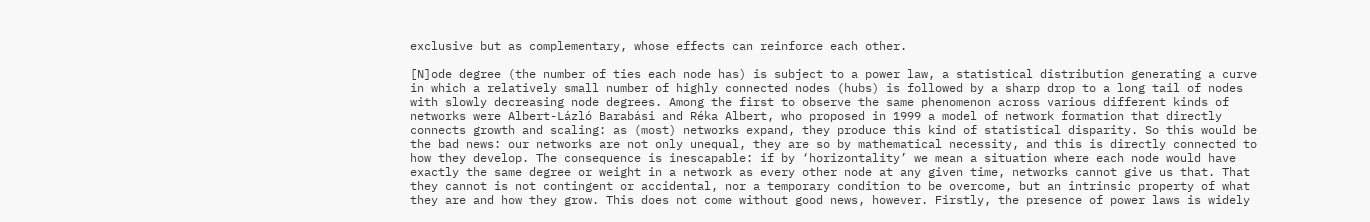exclusive but as complementary, whose effects can reinforce each other.

[N]ode degree (the number of ties each node has) is subject to a power law, a statistical distribution generating a curve in which a relatively small number of highly connected nodes (hubs) is followed by a sharp drop to a long tail of nodes with slowly decreasing node degrees. Among the first to observe the same phenomenon across various different kinds of networks were Albert-Lázló Barabási and Réka Albert, who proposed in 1999 a model of network formation that directly connects growth and scaling: as (most) networks expand, they produce this kind of statistical disparity. So this would be the bad news: our networks are not only unequal, they are so by mathematical necessity, and this is directly connected to how they develop. The consequence is inescapable: if by ‘horizontality’ we mean a situation where each node would have exactly the same degree or weight in a network as every other node at any given time, networks cannot give us that. That they cannot is not contingent or accidental, nor a temporary condition to be overcome, but an intrinsic property of what they are and how they grow. This does not come without good news, however. Firstly, the presence of power laws is widely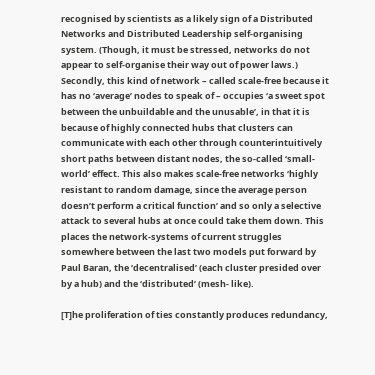recognised by scientists as a likely sign of a Distributed Networks and Distributed Leadership self-organising system. (Though, it must be stressed, networks do not appear to self-organise their way out of power laws.) Secondly, this kind of network – called scale-free because it has no ‘average’ nodes to speak of – occupies ‘a sweet spot between the unbuildable and the unusable’, in that it is because of highly connected hubs that clusters can communicate with each other through counterintuitively short paths between distant nodes, the so-called ‘small-world’ effect. This also makes scale-free networks ‘highly resistant to random damage, since the average person doesn’t perform a critical function’ and so only a selective attack to several hubs at once could take them down. This places the network-systems of current struggles somewhere between the last two models put forward by Paul Baran, the ‘decentralised’ (each cluster presided over by a hub) and the ‘distributed’ (mesh- like).

[T]he proliferation of ties constantly produces redundancy,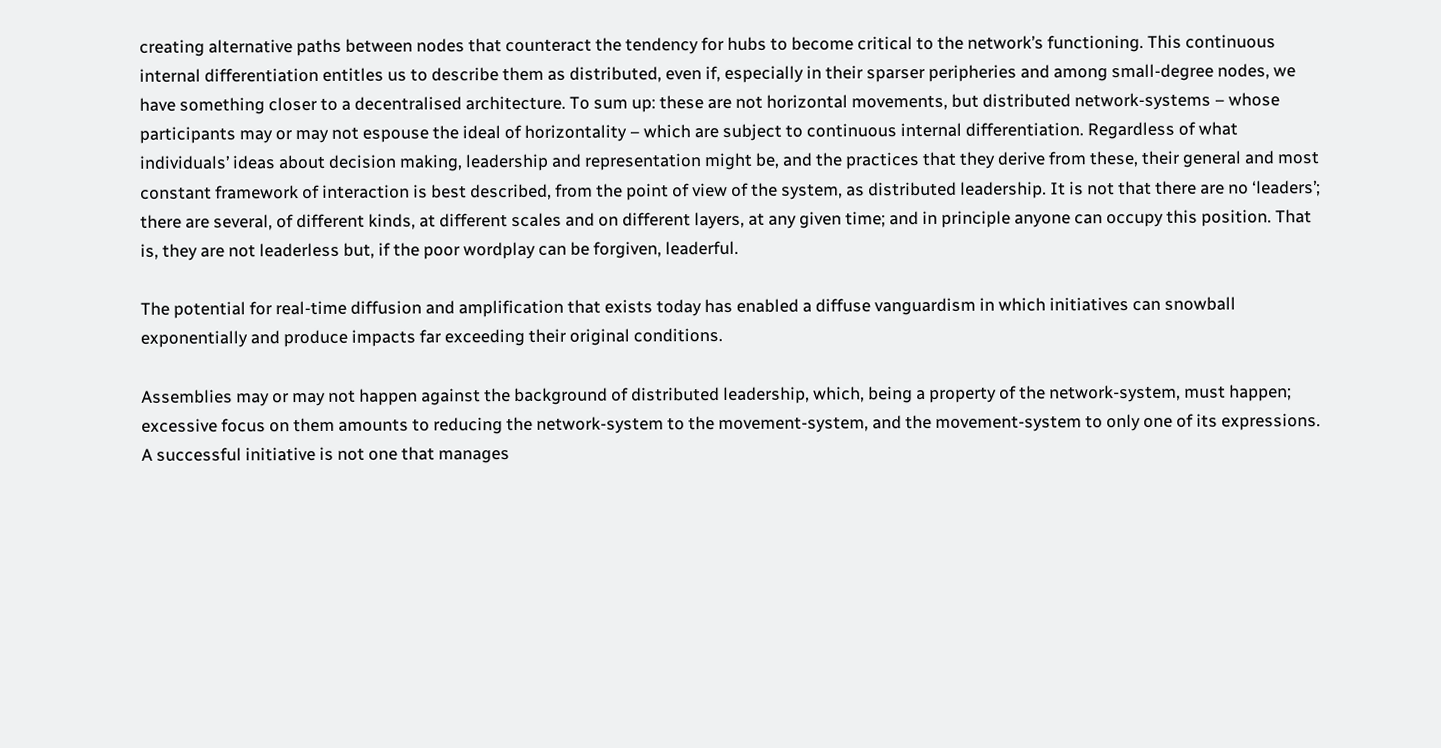creating alternative paths between nodes that counteract the tendency for hubs to become critical to the network’s functioning. This continuous internal differentiation entitles us to describe them as distributed, even if, especially in their sparser peripheries and among small-degree nodes, we have something closer to a decentralised architecture. To sum up: these are not horizontal movements, but distributed network-systems – whose participants may or may not espouse the ideal of horizontality – which are subject to continuous internal differentiation. Regardless of what individuals’ ideas about decision making, leadership and representation might be, and the practices that they derive from these, their general and most constant framework of interaction is best described, from the point of view of the system, as distributed leadership. It is not that there are no ‘leaders’; there are several, of different kinds, at different scales and on different layers, at any given time; and in principle anyone can occupy this position. That is, they are not leaderless but, if the poor wordplay can be forgiven, leaderful.

The potential for real-time diffusion and amplification that exists today has enabled a diffuse vanguardism in which initiatives can snowball exponentially and produce impacts far exceeding their original conditions.

Assemblies may or may not happen against the background of distributed leadership, which, being a property of the network-system, must happen; excessive focus on them amounts to reducing the network-system to the movement-system, and the movement-system to only one of its expressions. A successful initiative is not one that manages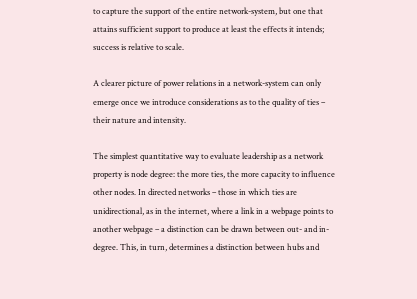to capture the support of the entire network-system, but one that attains sufficient support to produce at least the effects it intends; success is relative to scale.

A clearer picture of power relations in a network-system can only emerge once we introduce considerations as to the quality of ties – their nature and intensity.

The simplest quantitative way to evaluate leadership as a network property is node degree: the more ties, the more capacity to influence other nodes. In directed networks – those in which ties are unidirectional, as in the internet, where a link in a webpage points to another webpage – a distinction can be drawn between out- and in-degree. This, in turn, determines a distinction between hubs and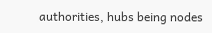authorities, hubs being nodes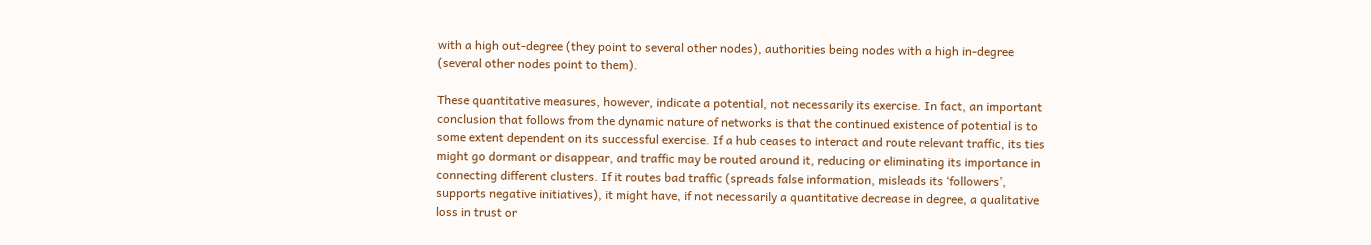with a high out-degree (they point to several other nodes), authorities being nodes with a high in-degree (several other nodes point to them).

These quantitative measures, however, indicate a potential, not necessarily its exercise. In fact, an important conclusion that follows from the dynamic nature of networks is that the continued existence of potential is to some extent dependent on its successful exercise. If a hub ceases to interact and route relevant traffic, its ties might go dormant or disappear, and traffic may be routed around it, reducing or eliminating its importance in connecting different clusters. If it routes bad traffic (spreads false information, misleads its ‘followers’, supports negative initiatives), it might have, if not necessarily a quantitative decrease in degree, a qualitative loss in trust or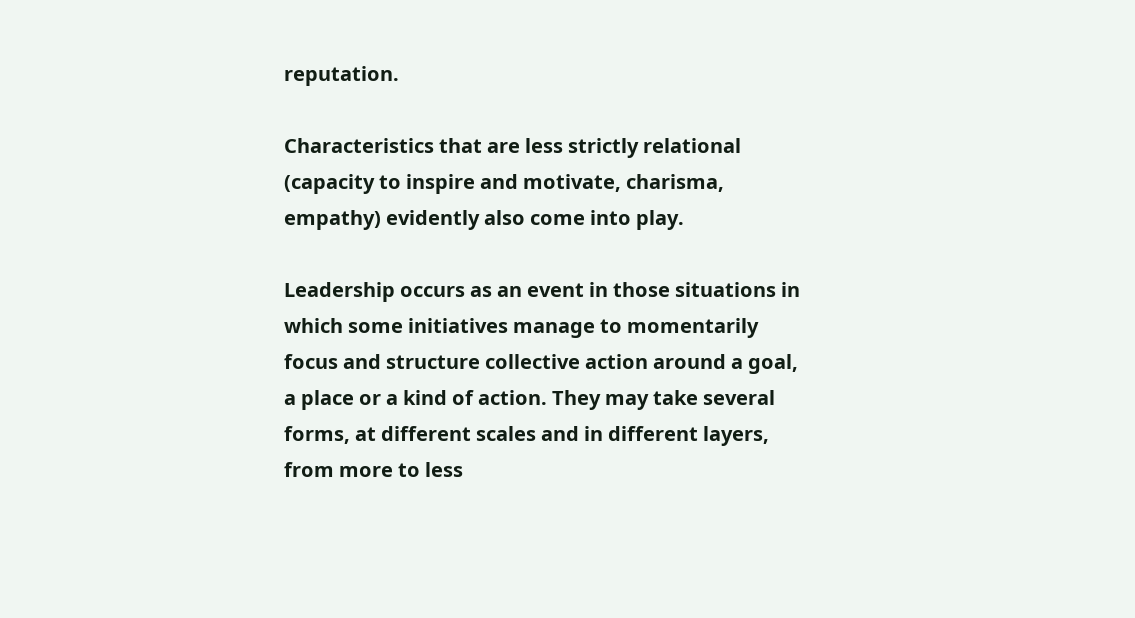reputation.

Characteristics that are less strictly relational (capacity to inspire and motivate, charisma, empathy) evidently also come into play.

Leadership occurs as an event in those situations in which some initiatives manage to momentarily focus and structure collective action around a goal, a place or a kind of action. They may take several forms, at different scales and in different layers, from more to less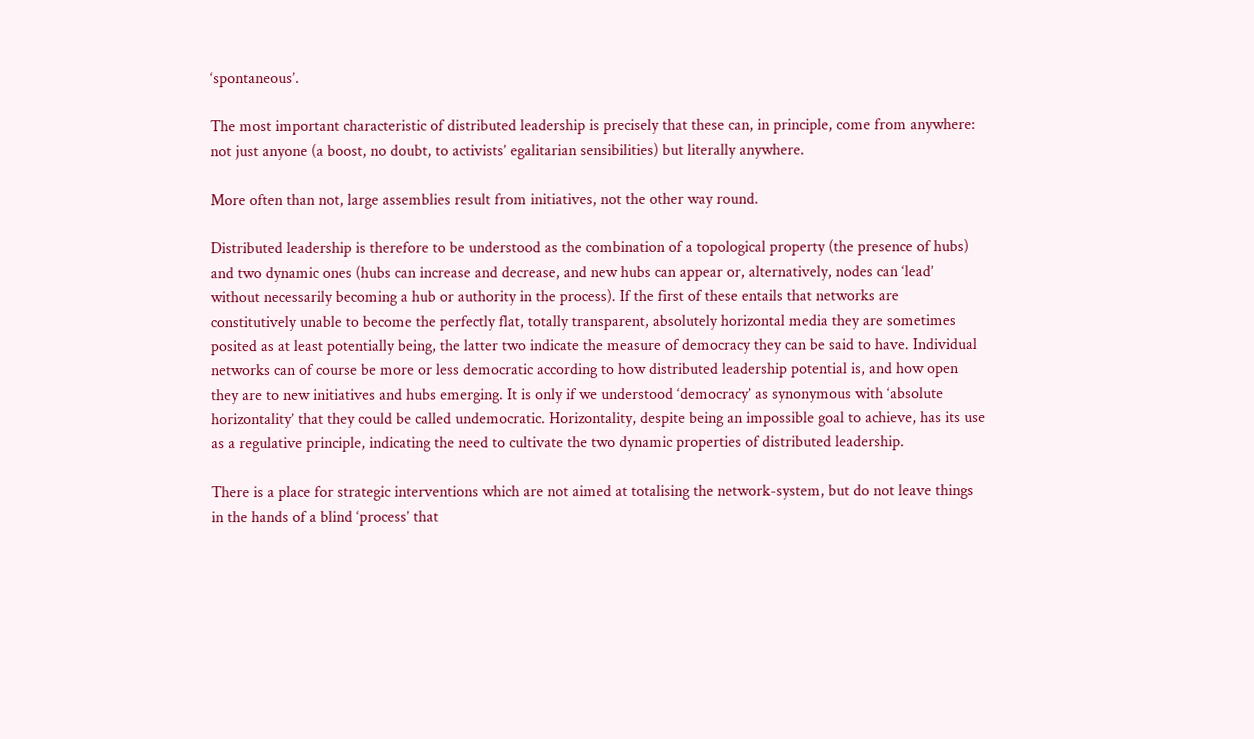‘spontaneous’.

The most important characteristic of distributed leadership is precisely that these can, in principle, come from anywhere: not just anyone (a boost, no doubt, to activists’ egalitarian sensibilities) but literally anywhere.

More often than not, large assemblies result from initiatives, not the other way round.

Distributed leadership is therefore to be understood as the combination of a topological property (the presence of hubs) and two dynamic ones (hubs can increase and decrease, and new hubs can appear or, alternatively, nodes can ‘lead’ without necessarily becoming a hub or authority in the process). If the first of these entails that networks are constitutively unable to become the perfectly flat, totally transparent, absolutely horizontal media they are sometimes posited as at least potentially being, the latter two indicate the measure of democracy they can be said to have. Individual networks can of course be more or less democratic according to how distributed leadership potential is, and how open they are to new initiatives and hubs emerging. It is only if we understood ‘democracy’ as synonymous with ‘absolute horizontality’ that they could be called undemocratic. Horizontality, despite being an impossible goal to achieve, has its use as a regulative principle, indicating the need to cultivate the two dynamic properties of distributed leadership.

There is a place for strategic interventions which are not aimed at totalising the network-system, but do not leave things in the hands of a blind ‘process’ that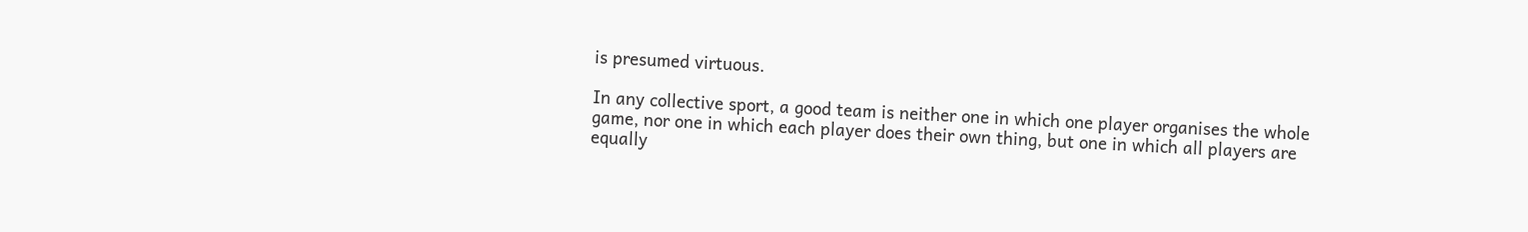is presumed virtuous.

In any collective sport, a good team is neither one in which one player organises the whole game, nor one in which each player does their own thing, but one in which all players are equally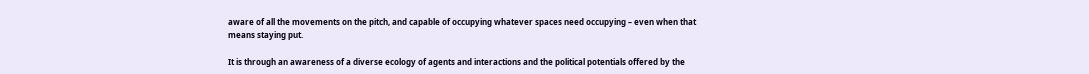aware of all the movements on the pitch, and capable of occupying whatever spaces need occupying – even when that means staying put.

It is through an awareness of a diverse ecology of agents and interactions and the political potentials offered by the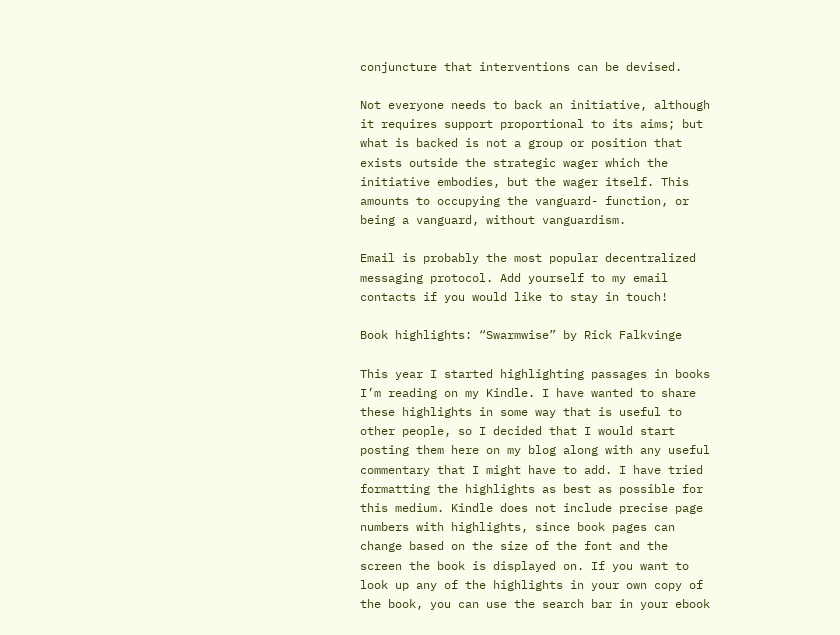conjuncture that interventions can be devised.

Not everyone needs to back an initiative, although it requires support proportional to its aims; but what is backed is not a group or position that exists outside the strategic wager which the initiative embodies, but the wager itself. This amounts to occupying the vanguard- function, or being a vanguard, without vanguardism.

Email is probably the most popular decentralized messaging protocol. Add yourself to my email contacts if you would like to stay in touch!

Book highlights: “Swarmwise” by Rick Falkvinge

This year I started highlighting passages in books I’m reading on my Kindle. I have wanted to share these highlights in some way that is useful to other people, so I decided that I would start posting them here on my blog along with any useful commentary that I might have to add. I have tried formatting the highlights as best as possible for this medium. Kindle does not include precise page numbers with highlights, since book pages can change based on the size of the font and the screen the book is displayed on. If you want to look up any of the highlights in your own copy of the book, you can use the search bar in your ebook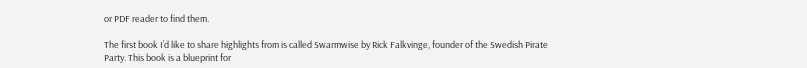or PDF reader to find them.

The first book I’d like to share highlights from is called Swarmwise by Rick Falkvinge, founder of the Swedish Pirate Party. This book is a blueprint for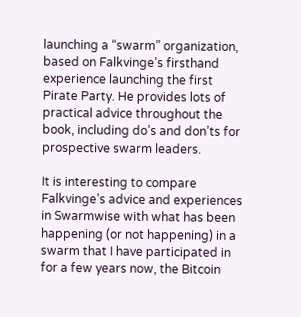launching a “swarm” organization, based on Falkvinge’s firsthand experience launching the first Pirate Party. He provides lots of practical advice throughout the book, including do’s and don’ts for prospective swarm leaders.

It is interesting to compare Falkvinge’s advice and experiences in Swarmwise with what has been happening (or not happening) in a swarm that I have participated in for a few years now, the Bitcoin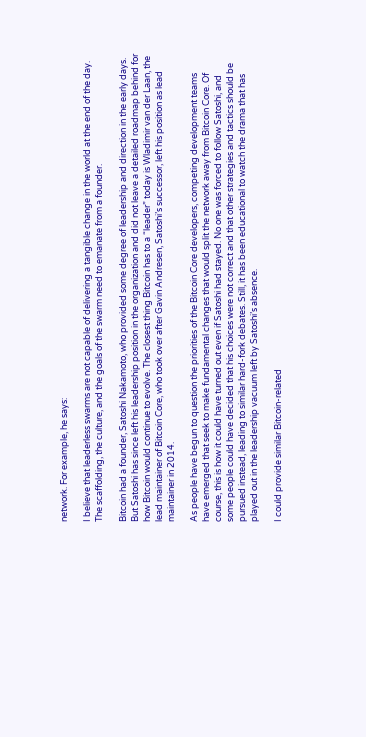network. For example, he says:

I believe that leaderless swarms are not capable of delivering a tangible change in the world at the end of the day. The scaffolding, the culture, and the goals of the swarm need to emanate from a founder.

Bitcoin had a founder, Satoshi Nakamoto, who provided some degree of leadership and direction in the early days. But Satoshi has since left his leadership position in the organization and did not leave a detailed roadmap behind for how Bitcoin would continue to evolve. The closest thing Bitcoin has to a “leader” today is Wladimir van der Laan, the lead maintainer of Bitcoin Core, who took over after Gavin Andresen, Satoshi’s successor, left his position as lead maintainer in 2014.

As people have begun to question the priorities of the Bitcoin Core developers, competing development teams have emerged that seek to make fundamental changes that would split the network away from Bitcoin Core. Of course, this is how it could have turned out even if Satoshi had stayed. No one was forced to follow Satoshi, and some people could have decided that his choices were not correct and that other strategies and tactics should be pursued instead, leading to similar hard-fork debates. Still, it has been educational to watch the drama that has played out in the leadership vacuum left by Satoshi’s absence.

I could provide similar Bitcoin-related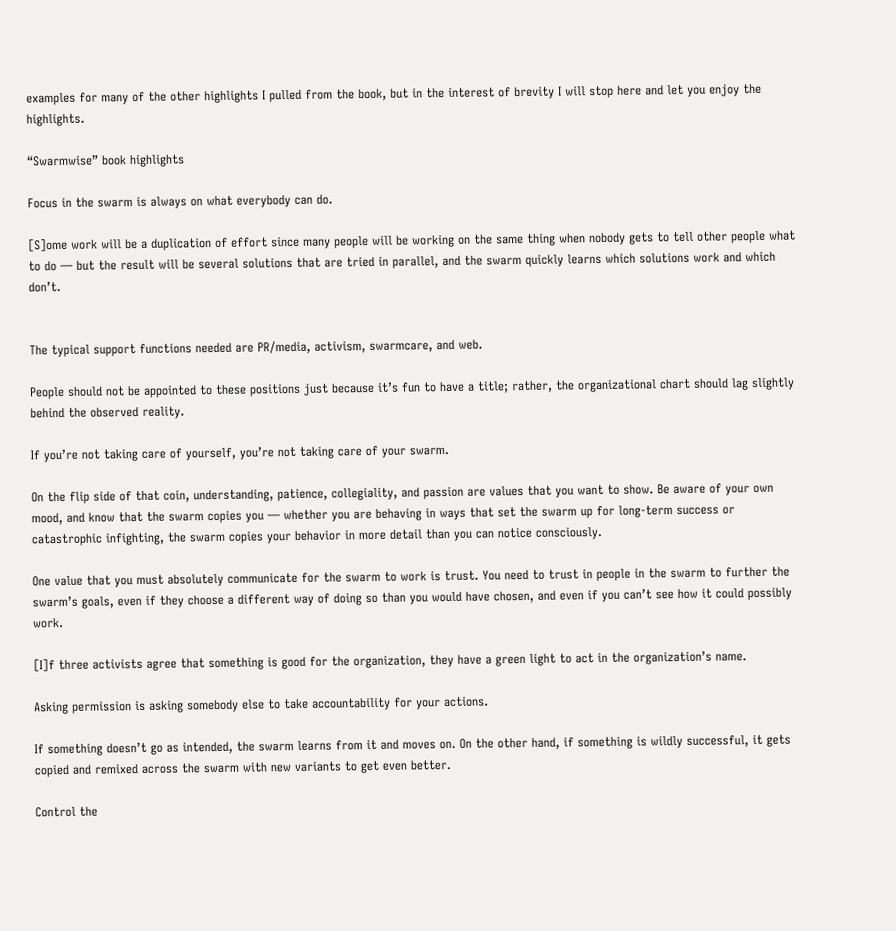examples for many of the other highlights I pulled from the book, but in the interest of brevity I will stop here and let you enjoy the highlights.

“Swarmwise” book highlights

Focus in the swarm is always on what everybody can do.

[S]ome work will be a duplication of effort since many people will be working on the same thing when nobody gets to tell other people what to do — but the result will be several solutions that are tried in parallel, and the swarm quickly learns which solutions work and which don’t.


The typical support functions needed are PR/media, activism, swarmcare, and web.

People should not be appointed to these positions just because it’s fun to have a title; rather, the organizational chart should lag slightly behind the observed reality.

If you’re not taking care of yourself, you’re not taking care of your swarm.

On the flip side of that coin, understanding, patience, collegiality, and passion are values that you want to show. Be aware of your own mood, and know that the swarm copies you — whether you are behaving in ways that set the swarm up for long-term success or catastrophic infighting, the swarm copies your behavior in more detail than you can notice consciously.

One value that you must absolutely communicate for the swarm to work is trust. You need to trust in people in the swarm to further the swarm’s goals, even if they choose a different way of doing so than you would have chosen, and even if you can’t see how it could possibly work.

[I]f three activists agree that something is good for the organization, they have a green light to act in the organization’s name.

Asking permission is asking somebody else to take accountability for your actions.

If something doesn’t go as intended, the swarm learns from it and moves on. On the other hand, if something is wildly successful, it gets copied and remixed across the swarm with new variants to get even better.

Control the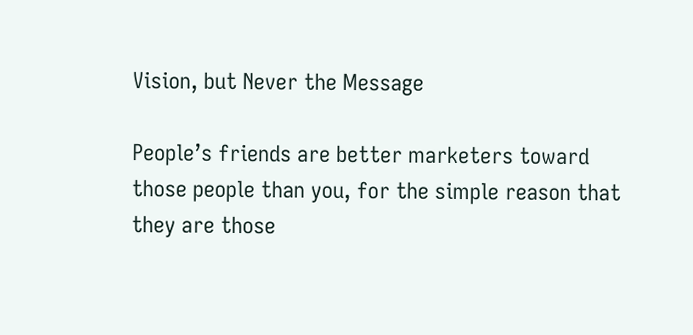Vision, but Never the Message

People’s friends are better marketers toward those people than you, for the simple reason that they are those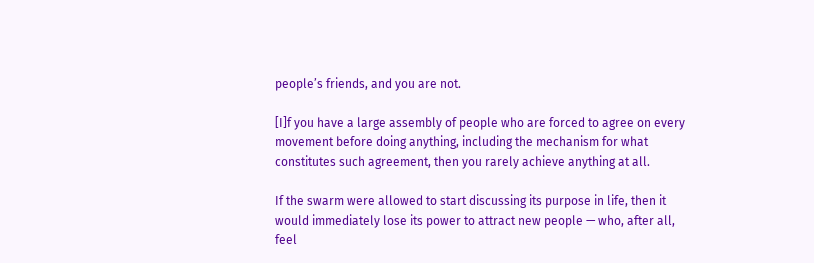people’s friends, and you are not.

[I]f you have a large assembly of people who are forced to agree on every movement before doing anything, including the mechanism for what constitutes such agreement, then you rarely achieve anything at all.

If the swarm were allowed to start discussing its purpose in life, then it would immediately lose its power to attract new people — who, after all, feel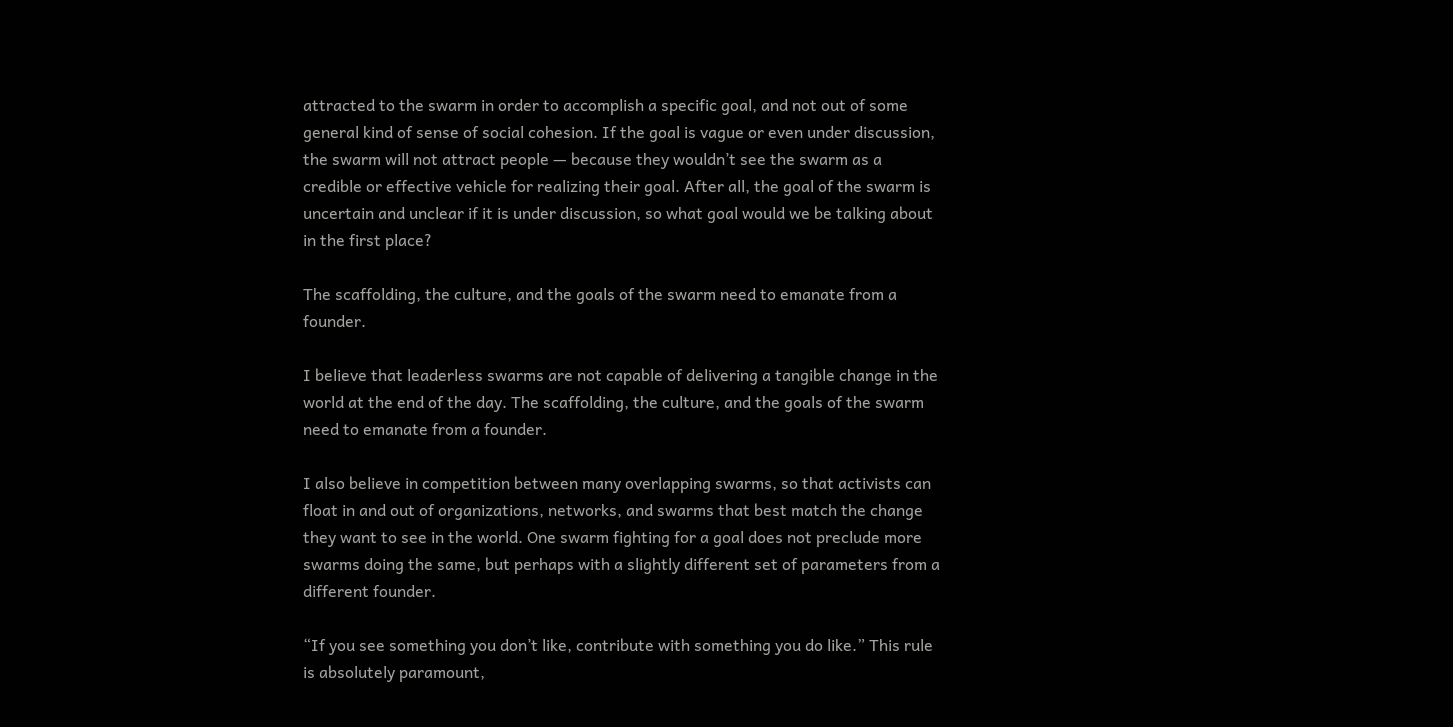attracted to the swarm in order to accomplish a specific goal, and not out of some general kind of sense of social cohesion. If the goal is vague or even under discussion, the swarm will not attract people — because they wouldn’t see the swarm as a credible or effective vehicle for realizing their goal. After all, the goal of the swarm is uncertain and unclear if it is under discussion, so what goal would we be talking about in the first place?

The scaffolding, the culture, and the goals of the swarm need to emanate from a founder.

I believe that leaderless swarms are not capable of delivering a tangible change in the world at the end of the day. The scaffolding, the culture, and the goals of the swarm need to emanate from a founder.

I also believe in competition between many overlapping swarms, so that activists can float in and out of organizations, networks, and swarms that best match the change they want to see in the world. One swarm fighting for a goal does not preclude more swarms doing the same, but perhaps with a slightly different set of parameters from a different founder.

“If you see something you don’t like, contribute with something you do like.” This rule is absolutely paramount,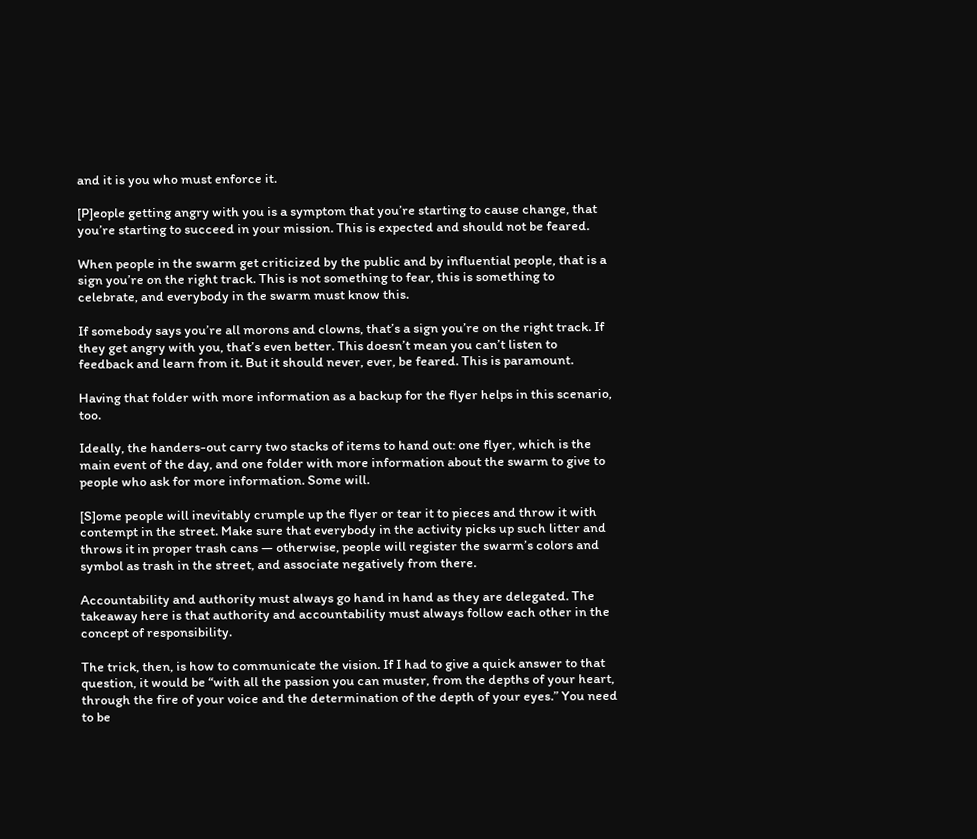and it is you who must enforce it.

[P]eople getting angry with you is a symptom that you’re starting to cause change, that you’re starting to succeed in your mission. This is expected and should not be feared.

When people in the swarm get criticized by the public and by influential people, that is a sign you’re on the right track. This is not something to fear, this is something to celebrate, and everybody in the swarm must know this.

If somebody says you’re all morons and clowns, that’s a sign you’re on the right track. If they get angry with you, that’s even better. This doesn’t mean you can’t listen to feedback and learn from it. But it should never, ever, be feared. This is paramount.

Having that folder with more information as a backup for the flyer helps in this scenario, too.

Ideally, the handers-out carry two stacks of items to hand out: one flyer, which is the main event of the day, and one folder with more information about the swarm to give to people who ask for more information. Some will.

[S]ome people will inevitably crumple up the flyer or tear it to pieces and throw it with contempt in the street. Make sure that everybody in the activity picks up such litter and throws it in proper trash cans — otherwise, people will register the swarm’s colors and symbol as trash in the street, and associate negatively from there.

Accountability and authority must always go hand in hand as they are delegated. The takeaway here is that authority and accountability must always follow each other in the concept of responsibility.

The trick, then, is how to communicate the vision. If I had to give a quick answer to that question, it would be “with all the passion you can muster, from the depths of your heart, through the fire of your voice and the determination of the depth of your eyes.” You need to be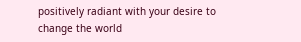positively radiant with your desire to change the world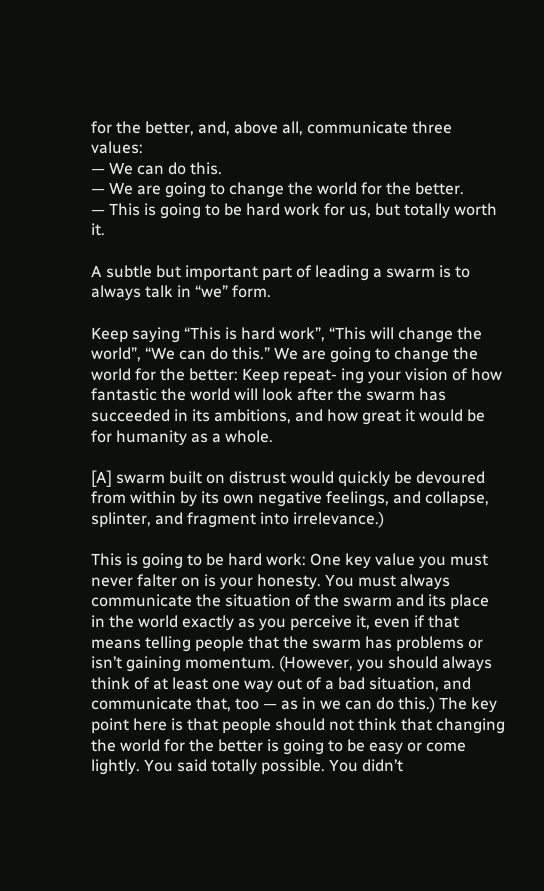for the better, and, above all, communicate three values:
— We can do this.
— We are going to change the world for the better.
— This is going to be hard work for us, but totally worth it.

A subtle but important part of leading a swarm is to always talk in “we” form.

Keep saying “This is hard work”, “This will change the world”, “We can do this.” We are going to change the world for the better: Keep repeat- ing your vision of how fantastic the world will look after the swarm has succeeded in its ambitions, and how great it would be for humanity as a whole.

[A] swarm built on distrust would quickly be devoured from within by its own negative feelings, and collapse, splinter, and fragment into irrelevance.)

This is going to be hard work: One key value you must never falter on is your honesty. You must always communicate the situation of the swarm and its place in the world exactly as you perceive it, even if that means telling people that the swarm has problems or isn’t gaining momentum. (However, you should always think of at least one way out of a bad situation, and communicate that, too — as in we can do this.) The key point here is that people should not think that changing the world for the better is going to be easy or come lightly. You said totally possible. You didn’t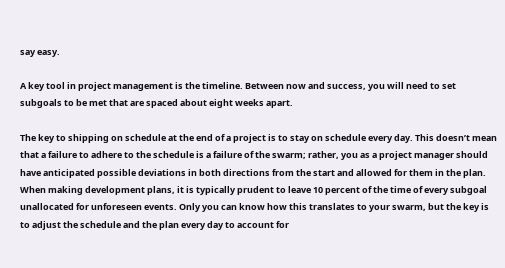say easy.

A key tool in project management is the timeline. Between now and success, you will need to set subgoals to be met that are spaced about eight weeks apart.

The key to shipping on schedule at the end of a project is to stay on schedule every day. This doesn’t mean that a failure to adhere to the schedule is a failure of the swarm; rather, you as a project manager should have anticipated possible deviations in both directions from the start and allowed for them in the plan. When making development plans, it is typically prudent to leave 10 percent of the time of every subgoal unallocated for unforeseen events. Only you can know how this translates to your swarm, but the key is to adjust the schedule and the plan every day to account for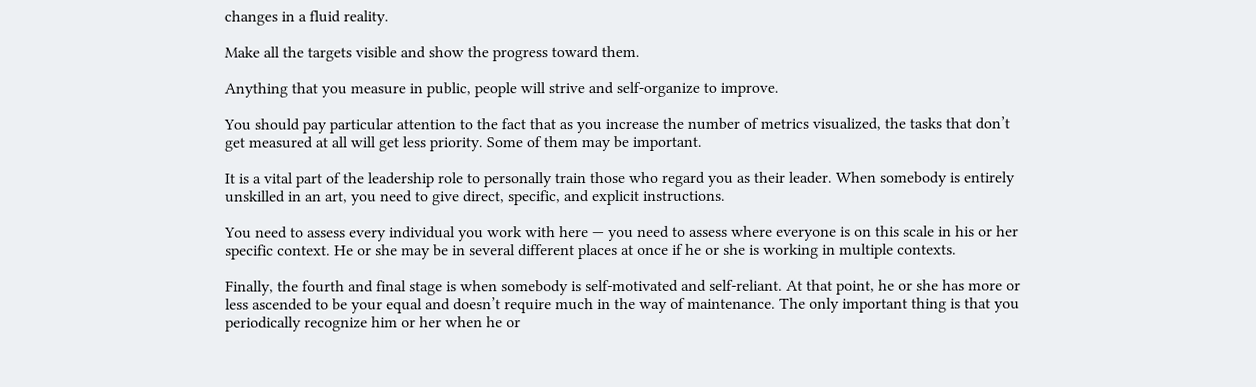changes in a fluid reality.

Make all the targets visible and show the progress toward them.

Anything that you measure in public, people will strive and self-organize to improve.

You should pay particular attention to the fact that as you increase the number of metrics visualized, the tasks that don’t get measured at all will get less priority. Some of them may be important.

It is a vital part of the leadership role to personally train those who regard you as their leader. When somebody is entirely unskilled in an art, you need to give direct, specific, and explicit instructions.

You need to assess every individual you work with here — you need to assess where everyone is on this scale in his or her specific context. He or she may be in several different places at once if he or she is working in multiple contexts.

Finally, the fourth and final stage is when somebody is self-motivated and self-reliant. At that point, he or she has more or less ascended to be your equal and doesn’t require much in the way of maintenance. The only important thing is that you periodically recognize him or her when he or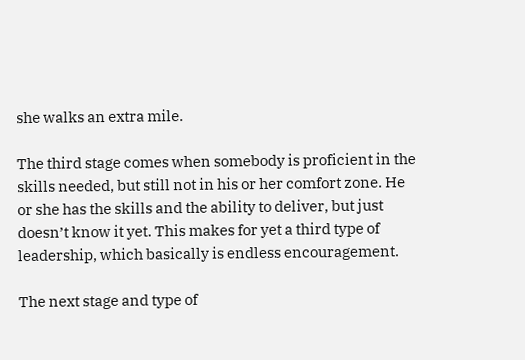she walks an extra mile.

The third stage comes when somebody is proficient in the skills needed, but still not in his or her comfort zone. He or she has the skills and the ability to deliver, but just doesn’t know it yet. This makes for yet a third type of leadership, which basically is endless encouragement.

The next stage and type of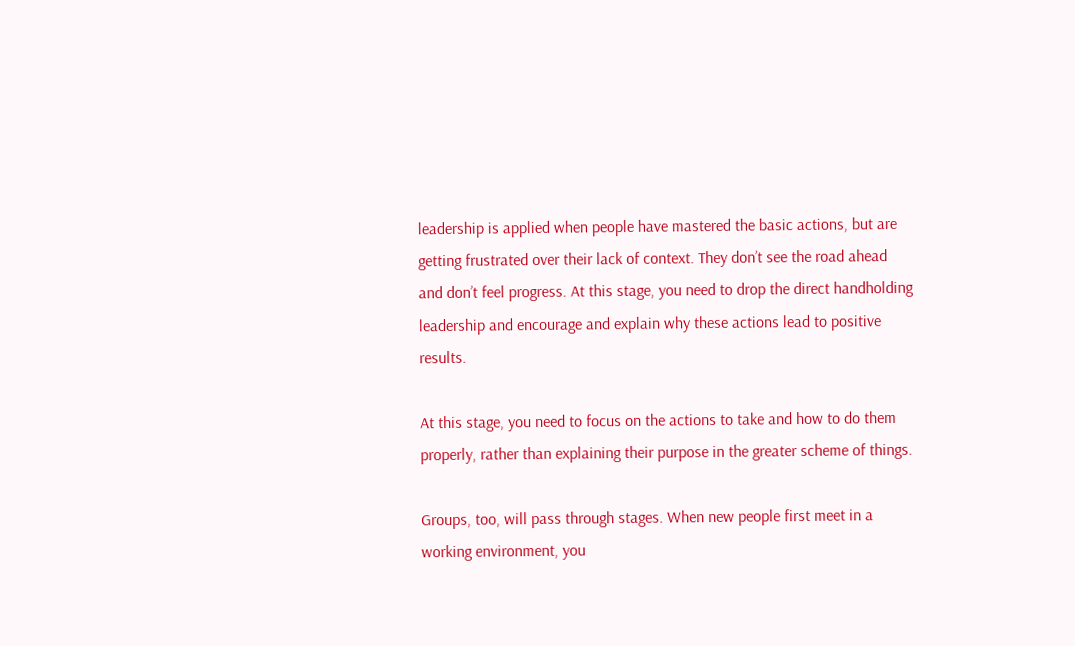leadership is applied when people have mastered the basic actions, but are getting frustrated over their lack of context. They don’t see the road ahead and don’t feel progress. At this stage, you need to drop the direct handholding leadership and encourage and explain why these actions lead to positive results.

At this stage, you need to focus on the actions to take and how to do them properly, rather than explaining their purpose in the greater scheme of things.

Groups, too, will pass through stages. When new people first meet in a working environment, you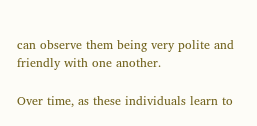can observe them being very polite and friendly with one another.

Over time, as these individuals learn to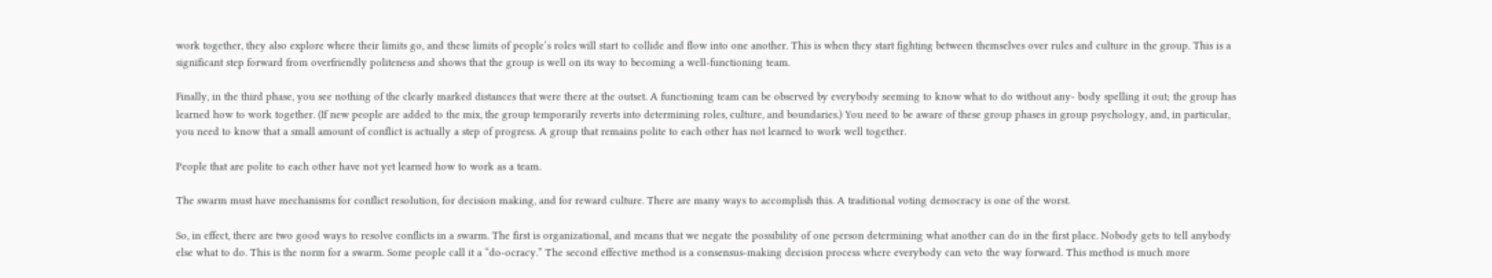work together, they also explore where their limits go, and these limits of people’s roles will start to collide and flow into one another. This is when they start fighting between themselves over rules and culture in the group. This is a significant step forward from overfriendly politeness and shows that the group is well on its way to becoming a well-functioning team.

Finally, in the third phase, you see nothing of the clearly marked distances that were there at the outset. A functioning team can be observed by everybody seeming to know what to do without any- body spelling it out; the group has learned how to work together. (If new people are added to the mix, the group temporarily reverts into determining roles, culture, and boundaries.) You need to be aware of these group phases in group psychology, and, in particular, you need to know that a small amount of conflict is actually a step of progress. A group that remains polite to each other has not learned to work well together.

People that are polite to each other have not yet learned how to work as a team.

The swarm must have mechanisms for conflict resolution, for decision making, and for reward culture. There are many ways to accomplish this. A traditional voting democracy is one of the worst.

So, in effect, there are two good ways to resolve conflicts in a swarm. The first is organizational, and means that we negate the possibility of one person determining what another can do in the first place. Nobody gets to tell anybody else what to do. This is the norm for a swarm. Some people call it a “do-ocracy.” The second effective method is a consensus-making decision process where everybody can veto the way forward. This method is much more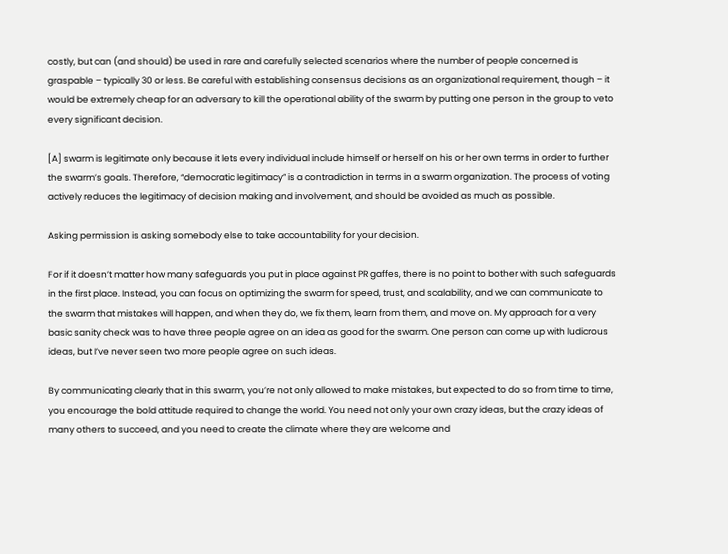costly, but can (and should) be used in rare and carefully selected scenarios where the number of people concerned is graspable – typically 30 or less. Be careful with establishing consensus decisions as an organizational requirement, though – it would be extremely cheap for an adversary to kill the operational ability of the swarm by putting one person in the group to veto every significant decision.

[A] swarm is legitimate only because it lets every individual include himself or herself on his or her own terms in order to further the swarm’s goals. Therefore, “democratic legitimacy” is a contradiction in terms in a swarm organization. The process of voting actively reduces the legitimacy of decision making and involvement, and should be avoided as much as possible.

Asking permission is asking somebody else to take accountability for your decision.

For if it doesn’t matter how many safeguards you put in place against PR gaffes, there is no point to bother with such safeguards in the first place. Instead, you can focus on optimizing the swarm for speed, trust, and scalability, and we can communicate to the swarm that mistakes will happen, and when they do, we fix them, learn from them, and move on. My approach for a very basic sanity check was to have three people agree on an idea as good for the swarm. One person can come up with ludicrous ideas, but I’ve never seen two more people agree on such ideas.

By communicating clearly that in this swarm, you’re not only allowed to make mistakes, but expected to do so from time to time, you encourage the bold attitude required to change the world. You need not only your own crazy ideas, but the crazy ideas of many others to succeed, and you need to create the climate where they are welcome and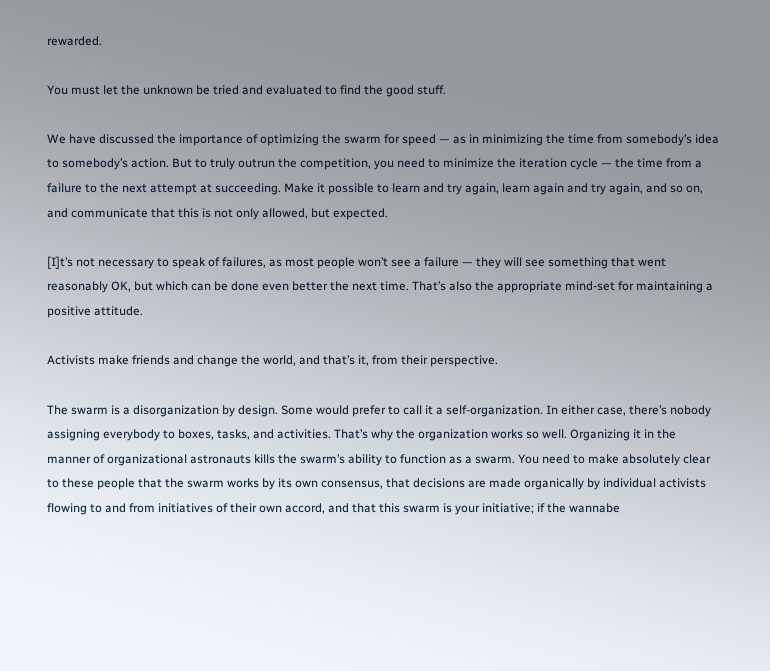rewarded.

You must let the unknown be tried and evaluated to find the good stuff.

We have discussed the importance of optimizing the swarm for speed — as in minimizing the time from somebody’s idea to somebody’s action. But to truly outrun the competition, you need to minimize the iteration cycle — the time from a failure to the next attempt at succeeding. Make it possible to learn and try again, learn again and try again, and so on, and communicate that this is not only allowed, but expected.

[I]t’s not necessary to speak of failures, as most people won’t see a failure — they will see something that went reasonably OK, but which can be done even better the next time. That’s also the appropriate mind-set for maintaining a positive attitude.

Activists make friends and change the world, and that’s it, from their perspective.

The swarm is a disorganization by design. Some would prefer to call it a self-organization. In either case, there’s nobody assigning everybody to boxes, tasks, and activities. That’s why the organization works so well. Organizing it in the manner of organizational astronauts kills the swarm’s ability to function as a swarm. You need to make absolutely clear to these people that the swarm works by its own consensus, that decisions are made organically by individual activists flowing to and from initiatives of their own accord, and that this swarm is your initiative; if the wannabe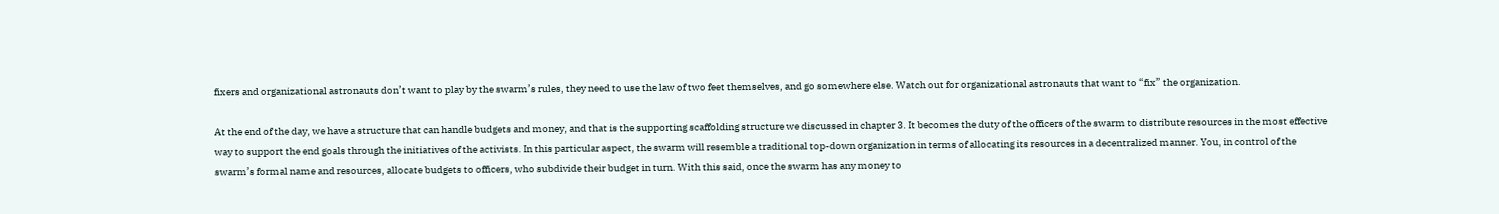fixers and organizational astronauts don’t want to play by the swarm’s rules, they need to use the law of two feet themselves, and go somewhere else. Watch out for organizational astronauts that want to “fix” the organization.

At the end of the day, we have a structure that can handle budgets and money, and that is the supporting scaffolding structure we discussed in chapter 3. It becomes the duty of the officers of the swarm to distribute resources in the most effective way to support the end goals through the initiatives of the activists. In this particular aspect, the swarm will resemble a traditional top-down organization in terms of allocating its resources in a decentralized manner. You, in control of the swarm’s formal name and resources, allocate budgets to officers, who subdivide their budget in turn. With this said, once the swarm has any money to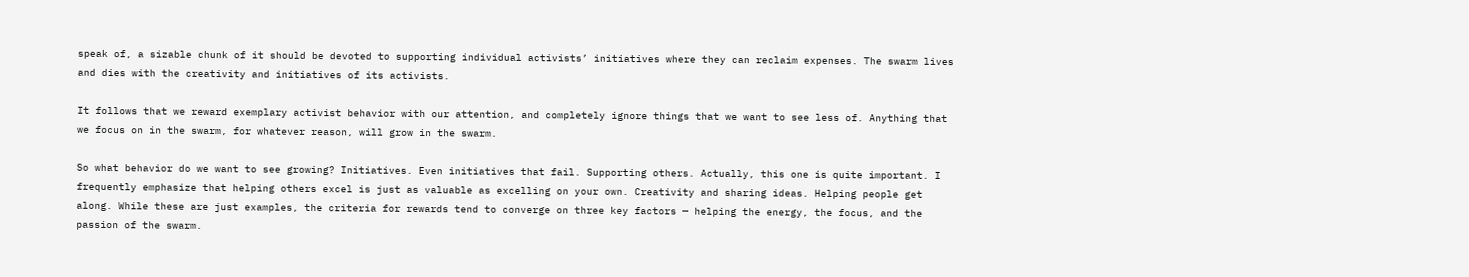speak of, a sizable chunk of it should be devoted to supporting individual activists’ initiatives where they can reclaim expenses. The swarm lives and dies with the creativity and initiatives of its activists.

It follows that we reward exemplary activist behavior with our attention, and completely ignore things that we want to see less of. Anything that we focus on in the swarm, for whatever reason, will grow in the swarm.

So what behavior do we want to see growing? Initiatives. Even initiatives that fail. Supporting others. Actually, this one is quite important. I frequently emphasize that helping others excel is just as valuable as excelling on your own. Creativity and sharing ideas. Helping people get along. While these are just examples, the criteria for rewards tend to converge on three key factors — helping the energy, the focus, and the passion of the swarm.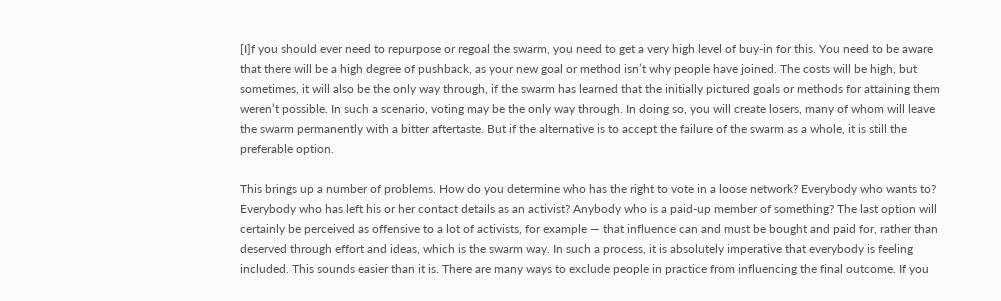[I]f you should ever need to repurpose or regoal the swarm, you need to get a very high level of buy-in for this. You need to be aware that there will be a high degree of pushback, as your new goal or method isn’t why people have joined. The costs will be high, but sometimes, it will also be the only way through, if the swarm has learned that the initially pictured goals or methods for attaining them weren’t possible. In such a scenario, voting may be the only way through. In doing so, you will create losers, many of whom will leave the swarm permanently with a bitter aftertaste. But if the alternative is to accept the failure of the swarm as a whole, it is still the preferable option.

This brings up a number of problems. How do you determine who has the right to vote in a loose network? Everybody who wants to? Everybody who has left his or her contact details as an activist? Anybody who is a paid-up member of something? The last option will certainly be perceived as offensive to a lot of activists, for example — that influence can and must be bought and paid for, rather than deserved through effort and ideas, which is the swarm way. In such a process, it is absolutely imperative that everybody is feeling included. This sounds easier than it is. There are many ways to exclude people in practice from influencing the final outcome. If you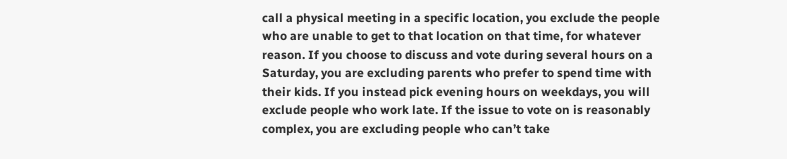call a physical meeting in a specific location, you exclude the people who are unable to get to that location on that time, for whatever reason. If you choose to discuss and vote during several hours on a Saturday, you are excluding parents who prefer to spend time with their kids. If you instead pick evening hours on weekdays, you will exclude people who work late. If the issue to vote on is reasonably complex, you are excluding people who can’t take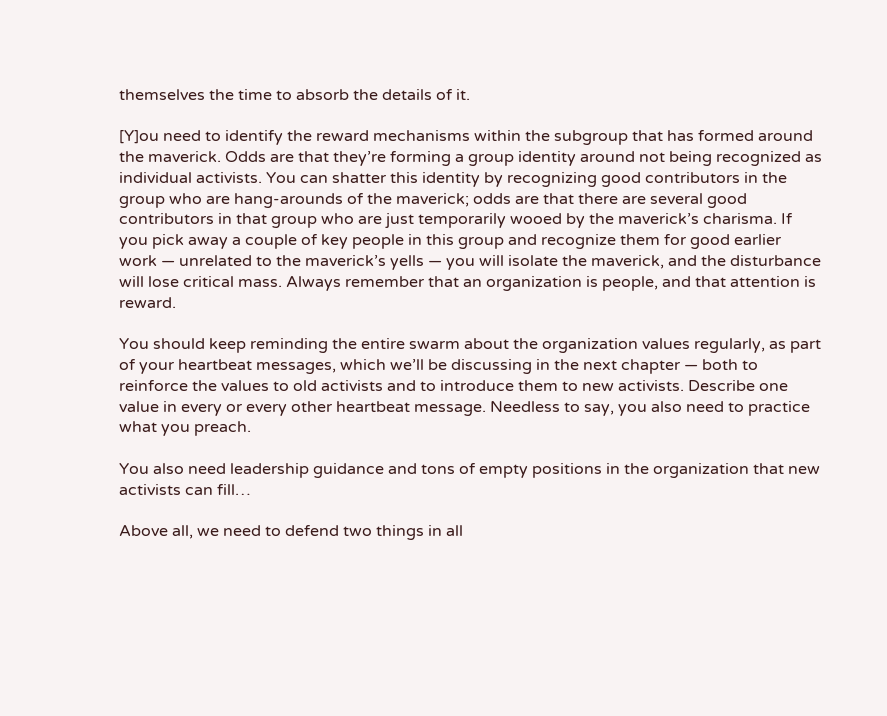themselves the time to absorb the details of it.

[Y]ou need to identify the reward mechanisms within the subgroup that has formed around the maverick. Odds are that they’re forming a group identity around not being recognized as individual activists. You can shatter this identity by recognizing good contributors in the group who are hang-arounds of the maverick; odds are that there are several good contributors in that group who are just temporarily wooed by the maverick’s charisma. If you pick away a couple of key people in this group and recognize them for good earlier work — unrelated to the maverick’s yells — you will isolate the maverick, and the disturbance will lose critical mass. Always remember that an organization is people, and that attention is reward.

You should keep reminding the entire swarm about the organization values regularly, as part of your heartbeat messages, which we’ll be discussing in the next chapter — both to reinforce the values to old activists and to introduce them to new activists. Describe one value in every or every other heartbeat message. Needless to say, you also need to practice what you preach.

You also need leadership guidance and tons of empty positions in the organization that new activists can fill…

Above all, we need to defend two things in all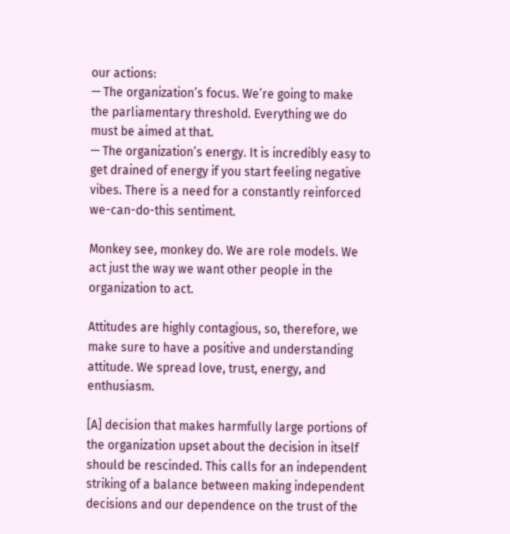our actions:
— The organization’s focus. We’re going to make the parliamentary threshold. Everything we do must be aimed at that.
— The organization’s energy. It is incredibly easy to get drained of energy if you start feeling negative vibes. There is a need for a constantly reinforced we-can-do-this sentiment.

Monkey see, monkey do. We are role models. We act just the way we want other people in the organization to act.

Attitudes are highly contagious, so, therefore, we make sure to have a positive and understanding attitude. We spread love, trust, energy, and enthusiasm.

[A] decision that makes harmfully large portions of the organization upset about the decision in itself should be rescinded. This calls for an independent striking of a balance between making independent decisions and our dependence on the trust of the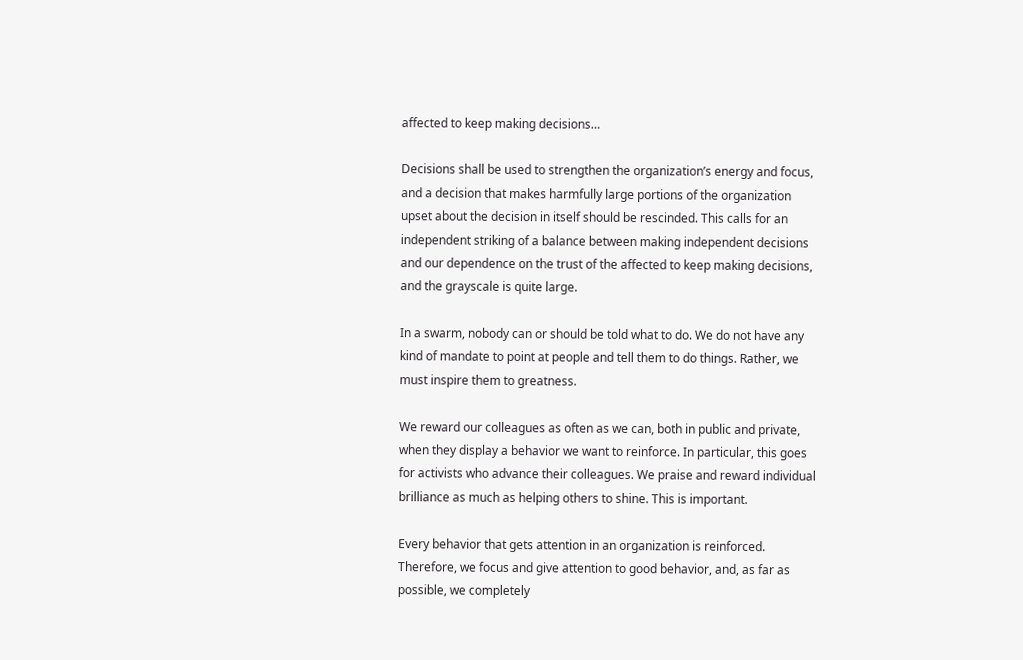affected to keep making decisions…

Decisions shall be used to strengthen the organization’s energy and focus, and a decision that makes harmfully large portions of the organization upset about the decision in itself should be rescinded. This calls for an independent striking of a balance between making independent decisions and our dependence on the trust of the affected to keep making decisions, and the grayscale is quite large.

In a swarm, nobody can or should be told what to do. We do not have any kind of mandate to point at people and tell them to do things. Rather, we must inspire them to greatness.

We reward our colleagues as often as we can, both in public and private, when they display a behavior we want to reinforce. In particular, this goes for activists who advance their colleagues. We praise and reward individual brilliance as much as helping others to shine. This is important.

Every behavior that gets attention in an organization is reinforced. Therefore, we focus and give attention to good behavior, and, as far as possible, we completely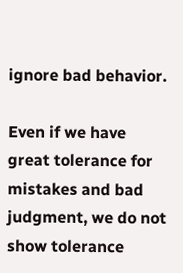ignore bad behavior.

Even if we have great tolerance for mistakes and bad judgment, we do not show tolerance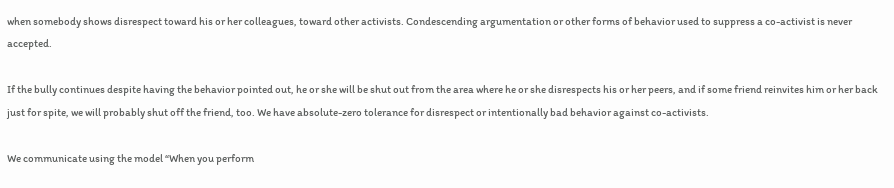when somebody shows disrespect toward his or her colleagues, toward other activists. Condescending argumentation or other forms of behavior used to suppress a co-activist is never accepted.

If the bully continues despite having the behavior pointed out, he or she will be shut out from the area where he or she disrespects his or her peers, and if some friend reinvites him or her back just for spite, we will probably shut off the friend, too. We have absolute-zero tolerance for disrespect or intentionally bad behavior against co-activists.

We communicate using the model “When you perform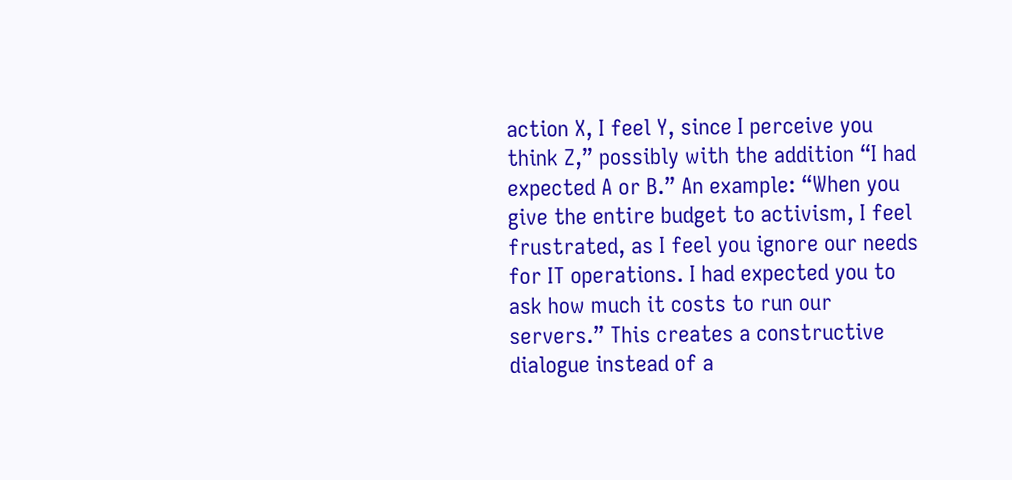action X, I feel Y, since I perceive you think Z,” possibly with the addition “I had expected A or B.” An example: “When you give the entire budget to activism, I feel frustrated, as I feel you ignore our needs for IT operations. I had expected you to ask how much it costs to run our servers.” This creates a constructive dialogue instead of a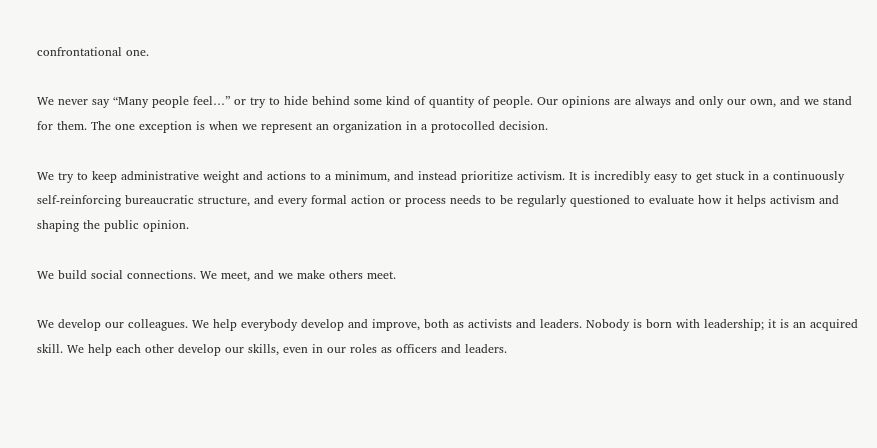confrontational one.

We never say “Many people feel…” or try to hide behind some kind of quantity of people. Our opinions are always and only our own, and we stand for them. The one exception is when we represent an organization in a protocolled decision.

We try to keep administrative weight and actions to a minimum, and instead prioritize activism. It is incredibly easy to get stuck in a continuously self-reinforcing bureaucratic structure, and every formal action or process needs to be regularly questioned to evaluate how it helps activism and shaping the public opinion.

We build social connections. We meet, and we make others meet.

We develop our colleagues. We help everybody develop and improve, both as activists and leaders. Nobody is born with leadership; it is an acquired skill. We help each other develop our skills, even in our roles as officers and leaders.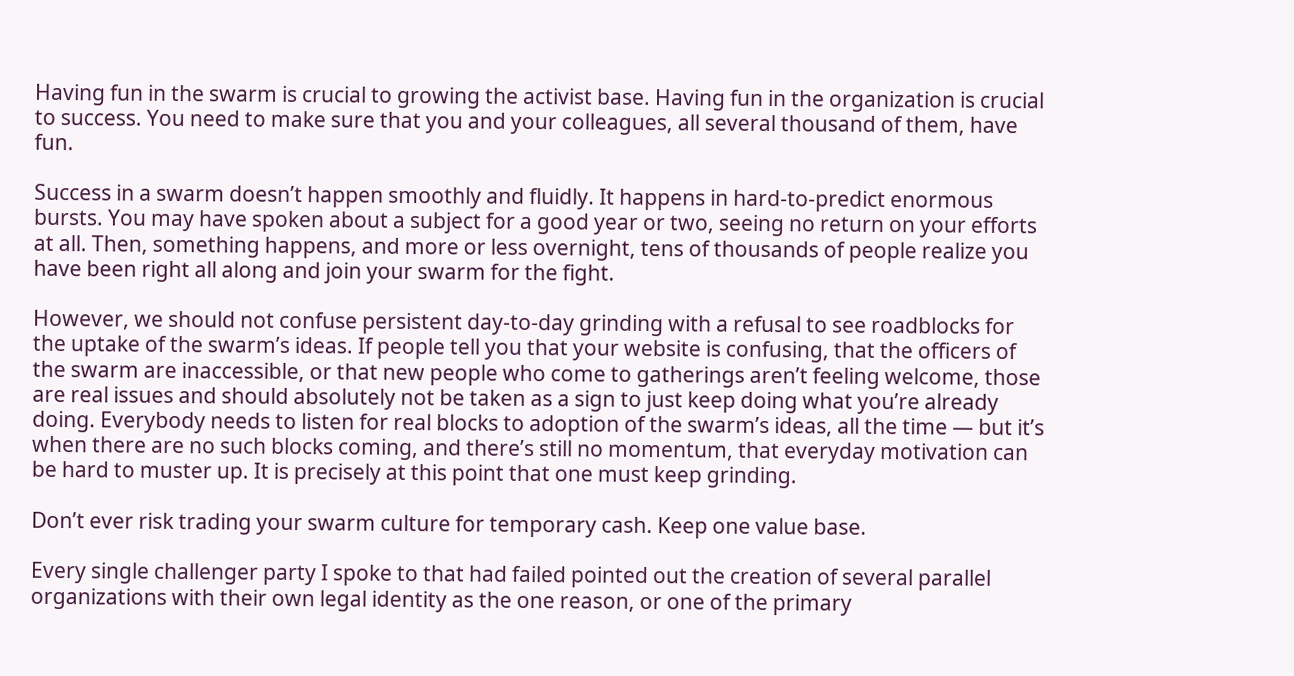Having fun in the swarm is crucial to growing the activist base. Having fun in the organization is crucial to success. You need to make sure that you and your colleagues, all several thousand of them, have fun.

Success in a swarm doesn’t happen smoothly and fluidly. It happens in hard-to-predict enormous bursts. You may have spoken about a subject for a good year or two, seeing no return on your efforts at all. Then, something happens, and more or less overnight, tens of thousands of people realize you have been right all along and join your swarm for the fight.

However, we should not confuse persistent day-to-day grinding with a refusal to see roadblocks for the uptake of the swarm’s ideas. If people tell you that your website is confusing, that the officers of the swarm are inaccessible, or that new people who come to gatherings aren’t feeling welcome, those are real issues and should absolutely not be taken as a sign to just keep doing what you’re already doing. Everybody needs to listen for real blocks to adoption of the swarm’s ideas, all the time — but it’s when there are no such blocks coming, and there’s still no momentum, that everyday motivation can be hard to muster up. It is precisely at this point that one must keep grinding.

Don’t ever risk trading your swarm culture for temporary cash. Keep one value base.

Every single challenger party I spoke to that had failed pointed out the creation of several parallel organizations with their own legal identity as the one reason, or one of the primary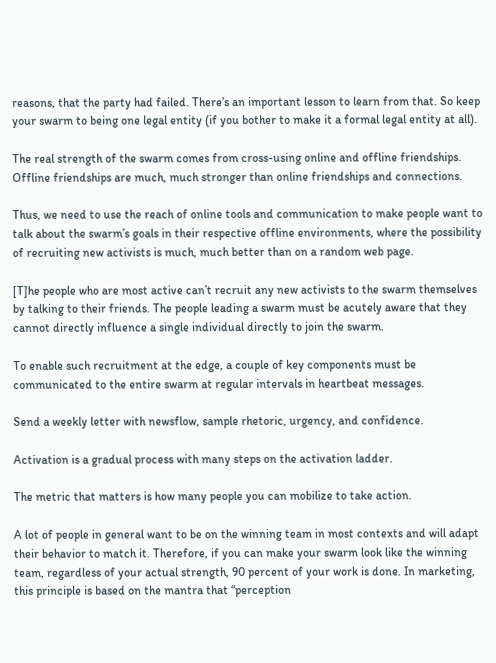reasons, that the party had failed. There’s an important lesson to learn from that. So keep your swarm to being one legal entity (if you bother to make it a formal legal entity at all).

The real strength of the swarm comes from cross-using online and offline friendships. Offline friendships are much, much stronger than online friendships and connections.

Thus, we need to use the reach of online tools and communication to make people want to talk about the swarm’s goals in their respective offline environments, where the possibility of recruiting new activists is much, much better than on a random web page.

[T]he people who are most active can’t recruit any new activists to the swarm themselves by talking to their friends. The people leading a swarm must be acutely aware that they cannot directly influence a single individual directly to join the swarm.

To enable such recruitment at the edge, a couple of key components must be communicated to the entire swarm at regular intervals in heartbeat messages.

Send a weekly letter with newsflow, sample rhetoric, urgency, and confidence.

Activation is a gradual process with many steps on the activation ladder.

The metric that matters is how many people you can mobilize to take action.

A lot of people in general want to be on the winning team in most contexts and will adapt their behavior to match it. Therefore, if you can make your swarm look like the winning team, regardless of your actual strength, 90 percent of your work is done. In marketing, this principle is based on the mantra that “perception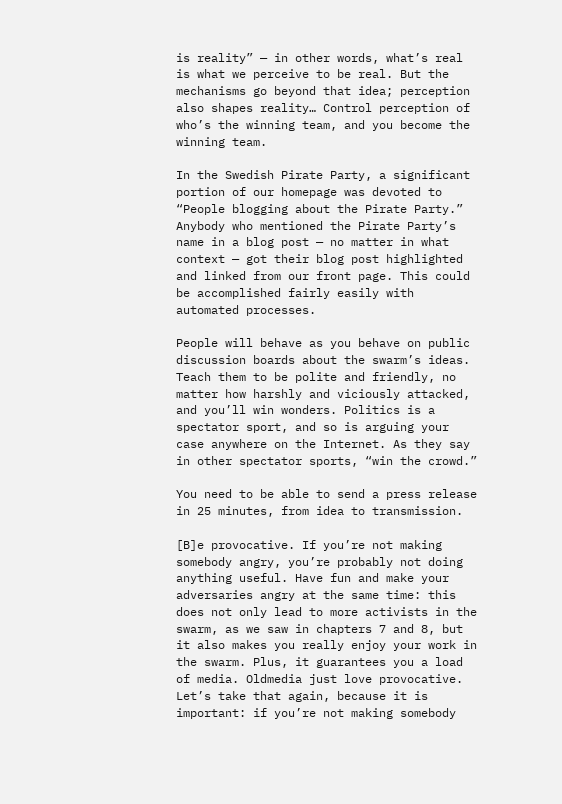is reality” — in other words, what’s real is what we perceive to be real. But the mechanisms go beyond that idea; perception also shapes reality… Control perception of who’s the winning team, and you become the winning team.

In the Swedish Pirate Party, a significant portion of our homepage was devoted to “People blogging about the Pirate Party.” Anybody who mentioned the Pirate Party’s name in a blog post — no matter in what context — got their blog post highlighted and linked from our front page. This could be accomplished fairly easily with automated processes.

People will behave as you behave on public discussion boards about the swarm’s ideas. Teach them to be polite and friendly, no matter how harshly and viciously attacked, and you’ll win wonders. Politics is a spectator sport, and so is arguing your case anywhere on the Internet. As they say in other spectator sports, “win the crowd.”

You need to be able to send a press release in 25 minutes, from idea to transmission.

[B]e provocative. If you’re not making somebody angry, you’re probably not doing anything useful. Have fun and make your adversaries angry at the same time: this does not only lead to more activists in the swarm, as we saw in chapters 7 and 8, but it also makes you really enjoy your work in the swarm. Plus, it guarantees you a load of media. Oldmedia just love provocative. Let’s take that again, because it is important: if you’re not making somebody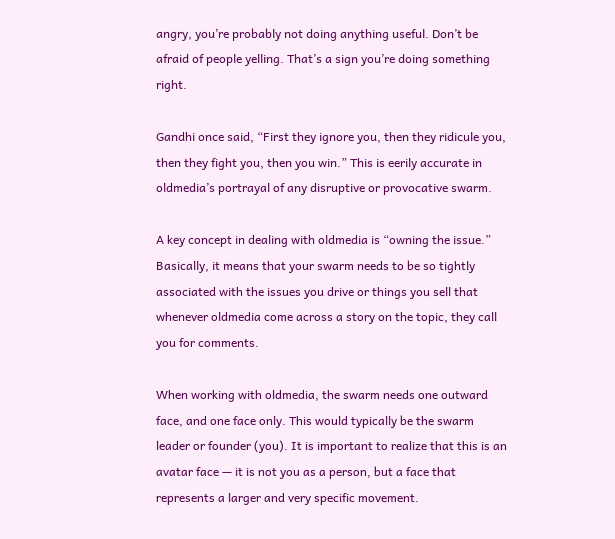angry, you’re probably not doing anything useful. Don’t be afraid of people yelling. That’s a sign you’re doing something right.

Gandhi once said, “First they ignore you, then they ridicule you, then they fight you, then you win.” This is eerily accurate in oldmedia’s portrayal of any disruptive or provocative swarm.

A key concept in dealing with oldmedia is “owning the issue.” Basically, it means that your swarm needs to be so tightly associated with the issues you drive or things you sell that whenever oldmedia come across a story on the topic, they call you for comments.

When working with oldmedia, the swarm needs one outward face, and one face only. This would typically be the swarm leader or founder (you). It is important to realize that this is an avatar face — it is not you as a person, but a face that represents a larger and very specific movement.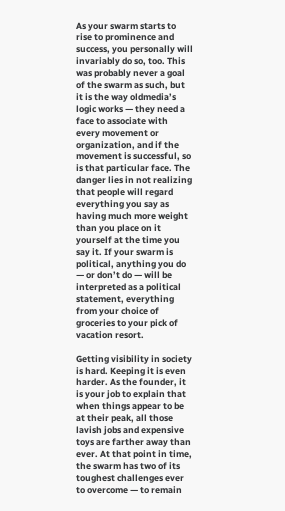As your swarm starts to rise to prominence and success, you personally will invariably do so, too. This was probably never a goal of the swarm as such, but it is the way oldmedia’s logic works — they need a face to associate with every movement or organization, and if the movement is successful, so is that particular face. The danger lies in not realizing that people will regard everything you say as having much more weight than you place on it yourself at the time you say it. If your swarm is political, anything you do — or don’t do — will be interpreted as a political statement, everything from your choice of groceries to your pick of vacation resort.

Getting visibility in society is hard. Keeping it is even harder. As the founder, it is your job to explain that when things appear to be at their peak, all those lavish jobs and expensive toys are farther away than ever. At that point in time, the swarm has two of its toughest challenges ever to overcome — to remain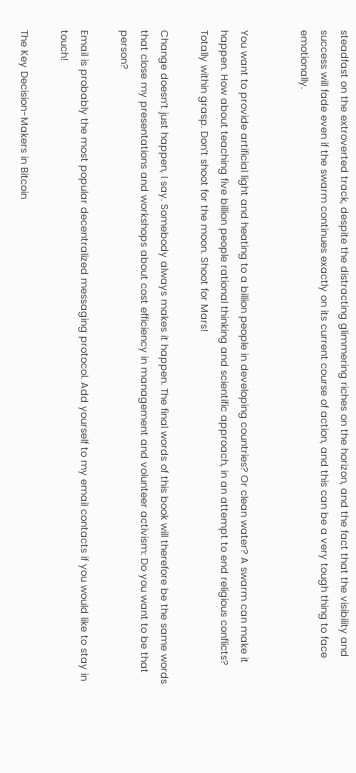steadfast on the extroverted track, despite the distracting glimmering riches on the horizon, and the fact that the visibility and success will fade even if the swarm continues exactly on its current course of action, and this can be a very tough thing to face emotionally.


You want to provide artificial light and heating to a billion people in developing countries? Or clean water? A swarm can make it happen. How about teaching five billion people rational thinking and scientific approach, in an attempt to end religious conflicts? Totally within grasp. Don’t shoot for the moon. Shoot for Mars!

Change doesn’t just happen, I say. Somebody always makes it happen. The final words of this book will therefore be the same words that close my presentations and workshops about cost efficiency in management and volunteer activism: Do you want to be that person?

Email is probably the most popular decentralized messaging protocol. Add yourself to my email contacts if you would like to stay in touch!

The Key Decision-Makers in Bitcoin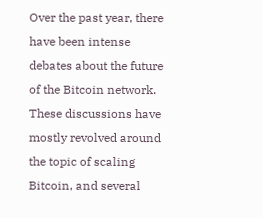Over the past year, there have been intense debates about the future of the Bitcoin network. These discussions have mostly revolved around the topic of scaling Bitcoin, and several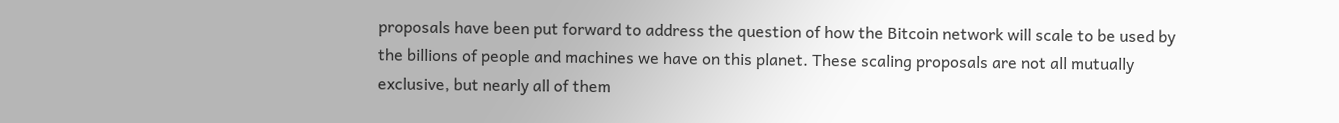proposals have been put forward to address the question of how the Bitcoin network will scale to be used by the billions of people and machines we have on this planet. These scaling proposals are not all mutually exclusive, but nearly all of them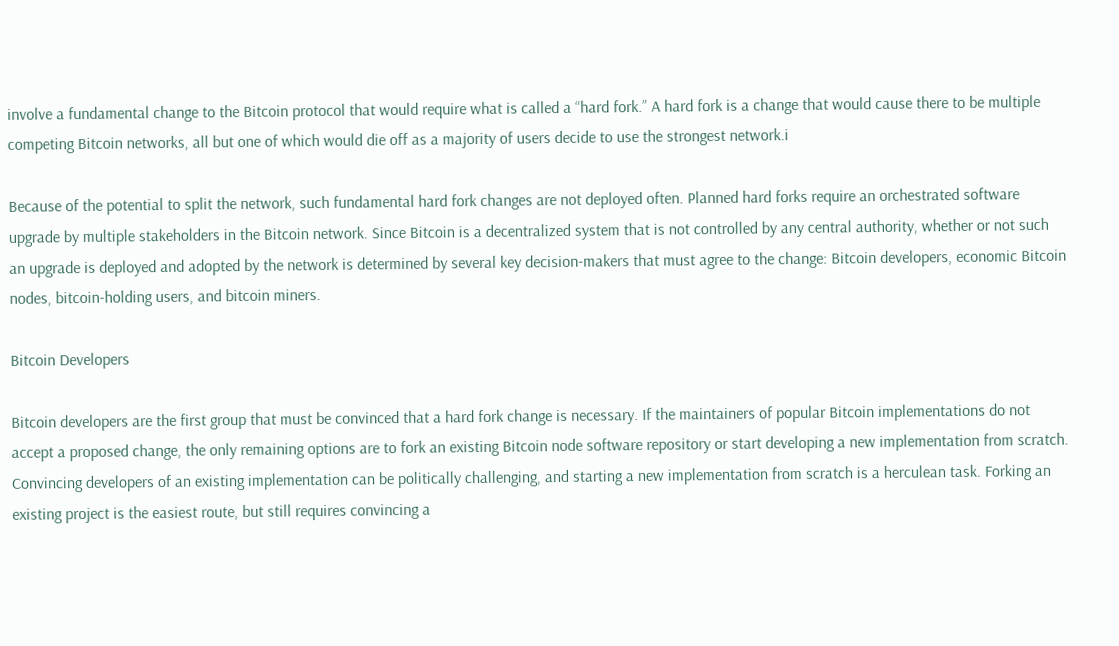involve a fundamental change to the Bitcoin protocol that would require what is called a “hard fork.” A hard fork is a change that would cause there to be multiple competing Bitcoin networks, all but one of which would die off as a majority of users decide to use the strongest network.i

Because of the potential to split the network, such fundamental hard fork changes are not deployed often. Planned hard forks require an orchestrated software upgrade by multiple stakeholders in the Bitcoin network. Since Bitcoin is a decentralized system that is not controlled by any central authority, whether or not such an upgrade is deployed and adopted by the network is determined by several key decision-makers that must agree to the change: Bitcoin developers, economic Bitcoin nodes, bitcoin-holding users, and bitcoin miners.

Bitcoin Developers

Bitcoin developers are the first group that must be convinced that a hard fork change is necessary. If the maintainers of popular Bitcoin implementations do not accept a proposed change, the only remaining options are to fork an existing Bitcoin node software repository or start developing a new implementation from scratch. Convincing developers of an existing implementation can be politically challenging, and starting a new implementation from scratch is a herculean task. Forking an existing project is the easiest route, but still requires convincing a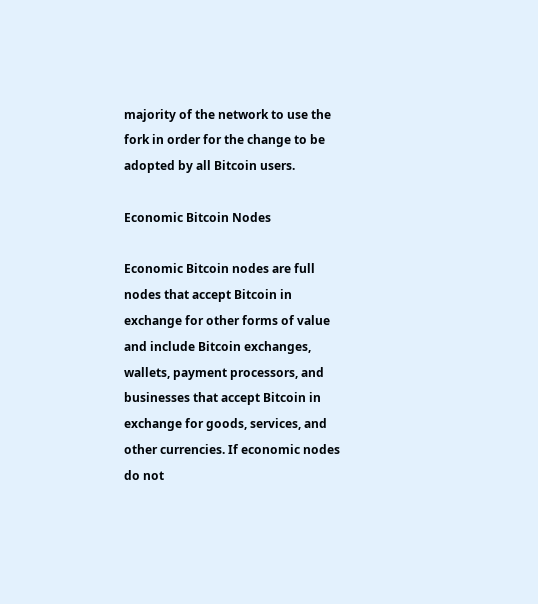majority of the network to use the fork in order for the change to be adopted by all Bitcoin users.

Economic Bitcoin Nodes

Economic Bitcoin nodes are full nodes that accept Bitcoin in exchange for other forms of value and include Bitcoin exchanges, wallets, payment processors, and businesses that accept Bitcoin in exchange for goods, services, and other currencies. If economic nodes do not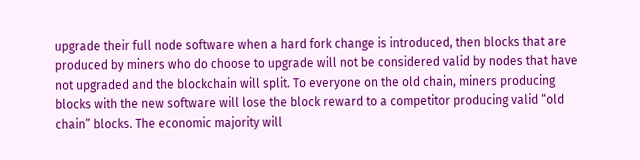upgrade their full node software when a hard fork change is introduced, then blocks that are produced by miners who do choose to upgrade will not be considered valid by nodes that have not upgraded and the blockchain will split. To everyone on the old chain, miners producing blocks with the new software will lose the block reward to a competitor producing valid “old chain” blocks. The economic majority will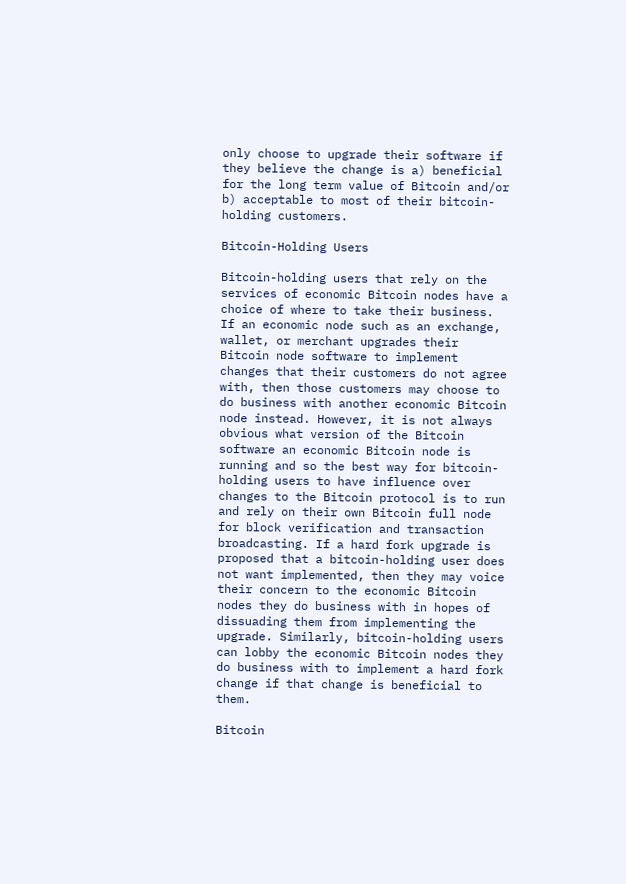only choose to upgrade their software if they believe the change is a) beneficial for the long term value of Bitcoin and/or b) acceptable to most of their bitcoin-holding customers.

Bitcoin-Holding Users

Bitcoin-holding users that rely on the services of economic Bitcoin nodes have a choice of where to take their business. If an economic node such as an exchange, wallet, or merchant upgrades their Bitcoin node software to implement changes that their customers do not agree with, then those customers may choose to do business with another economic Bitcoin node instead. However, it is not always obvious what version of the Bitcoin software an economic Bitcoin node is running and so the best way for bitcoin-holding users to have influence over changes to the Bitcoin protocol is to run and rely on their own Bitcoin full node for block verification and transaction broadcasting. If a hard fork upgrade is proposed that a bitcoin-holding user does not want implemented, then they may voice their concern to the economic Bitcoin nodes they do business with in hopes of dissuading them from implementing the upgrade. Similarly, bitcoin-holding users can lobby the economic Bitcoin nodes they do business with to implement a hard fork change if that change is beneficial to them.

Bitcoin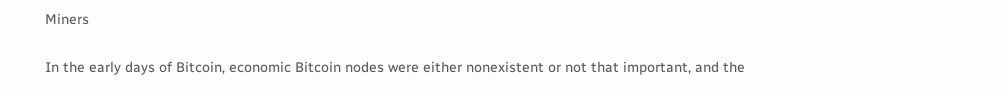Miners

In the early days of Bitcoin, economic Bitcoin nodes were either nonexistent or not that important, and the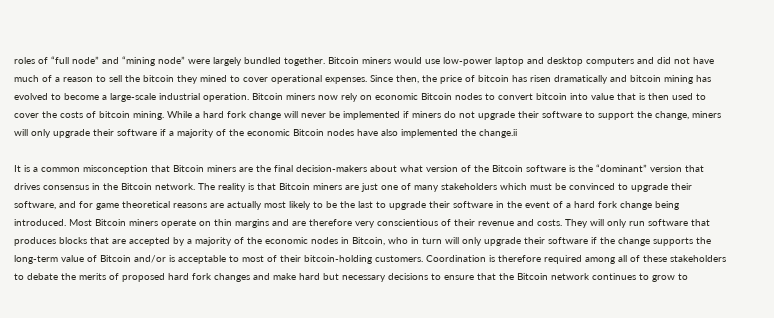roles of “full node” and “mining node” were largely bundled together. Bitcoin miners would use low-power laptop and desktop computers and did not have much of a reason to sell the bitcoin they mined to cover operational expenses. Since then, the price of bitcoin has risen dramatically and bitcoin mining has evolved to become a large-scale industrial operation. Bitcoin miners now rely on economic Bitcoin nodes to convert bitcoin into value that is then used to cover the costs of bitcoin mining. While a hard fork change will never be implemented if miners do not upgrade their software to support the change, miners will only upgrade their software if a majority of the economic Bitcoin nodes have also implemented the change.ii

It is a common misconception that Bitcoin miners are the final decision-makers about what version of the Bitcoin software is the “dominant” version that drives consensus in the Bitcoin network. The reality is that Bitcoin miners are just one of many stakeholders which must be convinced to upgrade their software, and for game theoretical reasons are actually most likely to be the last to upgrade their software in the event of a hard fork change being introduced. Most Bitcoin miners operate on thin margins and are therefore very conscientious of their revenue and costs. They will only run software that produces blocks that are accepted by a majority of the economic nodes in Bitcoin, who in turn will only upgrade their software if the change supports the long-term value of Bitcoin and/or is acceptable to most of their bitcoin-holding customers. Coordination is therefore required among all of these stakeholders to debate the merits of proposed hard fork changes and make hard but necessary decisions to ensure that the Bitcoin network continues to grow to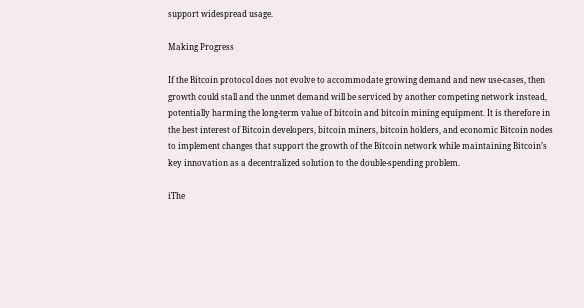support widespread usage.

Making Progress

If the Bitcoin protocol does not evolve to accommodate growing demand and new use-cases, then growth could stall and the unmet demand will be serviced by another competing network instead, potentially harming the long-term value of bitcoin and bitcoin mining equipment. It is therefore in the best interest of Bitcoin developers, bitcoin miners, bitcoin holders, and economic Bitcoin nodes to implement changes that support the growth of the Bitcoin network while maintaining Bitcoin’s key innovation as a decentralized solution to the double-spending problem.

iThe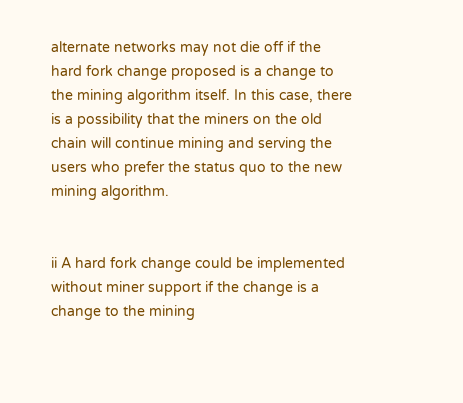alternate networks may not die off if the hard fork change proposed is a change to the mining algorithm itself. In this case, there is a possibility that the miners on the old chain will continue mining and serving the users who prefer the status quo to the new mining algorithm.


ii A hard fork change could be implemented without miner support if the change is a change to the mining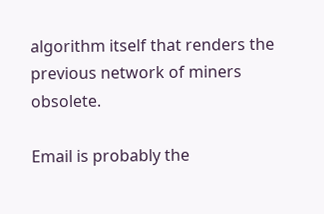algorithm itself that renders the previous network of miners obsolete.

Email is probably the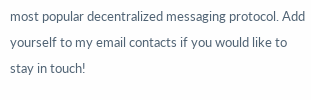most popular decentralized messaging protocol. Add yourself to my email contacts if you would like to stay in touch!